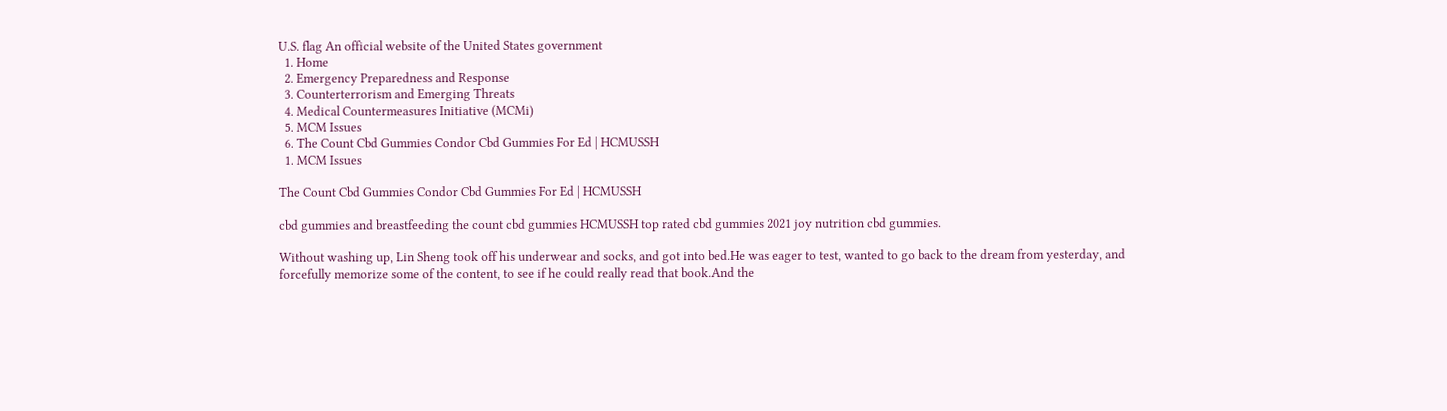U.S. flag An official website of the United States government
  1. Home
  2. Emergency Preparedness and Response
  3. Counterterrorism and Emerging Threats
  4. Medical Countermeasures Initiative (MCMi)
  5. MCM Issues
  6. The Count Cbd Gummies Condor Cbd Gummies For Ed | HCMUSSH
  1. MCM Issues

The Count Cbd Gummies Condor Cbd Gummies For Ed | HCMUSSH

cbd gummies and breastfeeding the count cbd gummies HCMUSSH top rated cbd gummies 2021 joy nutrition cbd gummies.

Without washing up, Lin Sheng took off his underwear and socks, and got into bed.He was eager to test, wanted to go back to the dream from yesterday, and forcefully memorize some of the content, to see if he could really read that book.And the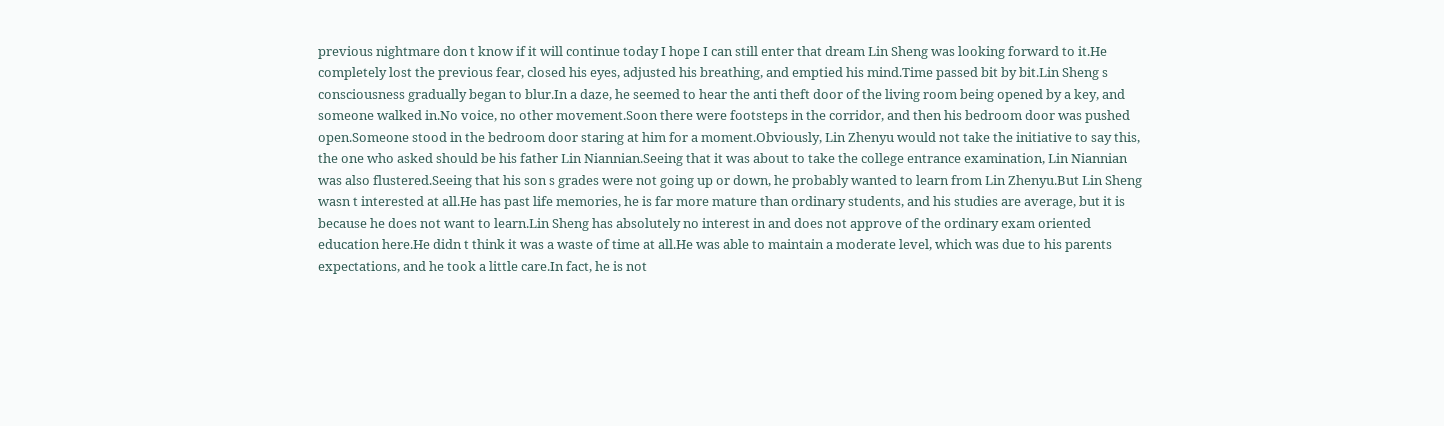previous nightmare don t know if it will continue today I hope I can still enter that dream Lin Sheng was looking forward to it.He completely lost the previous fear, closed his eyes, adjusted his breathing, and emptied his mind.Time passed bit by bit.Lin Sheng s consciousness gradually began to blur.In a daze, he seemed to hear the anti theft door of the living room being opened by a key, and someone walked in.No voice, no other movement.Soon there were footsteps in the corridor, and then his bedroom door was pushed open.Someone stood in the bedroom door staring at him for a moment.Obviously, Lin Zhenyu would not take the initiative to say this, the one who asked should be his father Lin Niannian.Seeing that it was about to take the college entrance examination, Lin Niannian was also flustered.Seeing that his son s grades were not going up or down, he probably wanted to learn from Lin Zhenyu.But Lin Sheng wasn t interested at all.He has past life memories, he is far more mature than ordinary students, and his studies are average, but it is because he does not want to learn.Lin Sheng has absolutely no interest in and does not approve of the ordinary exam oriented education here.He didn t think it was a waste of time at all.He was able to maintain a moderate level, which was due to his parents expectations, and he took a little care.In fact, he is not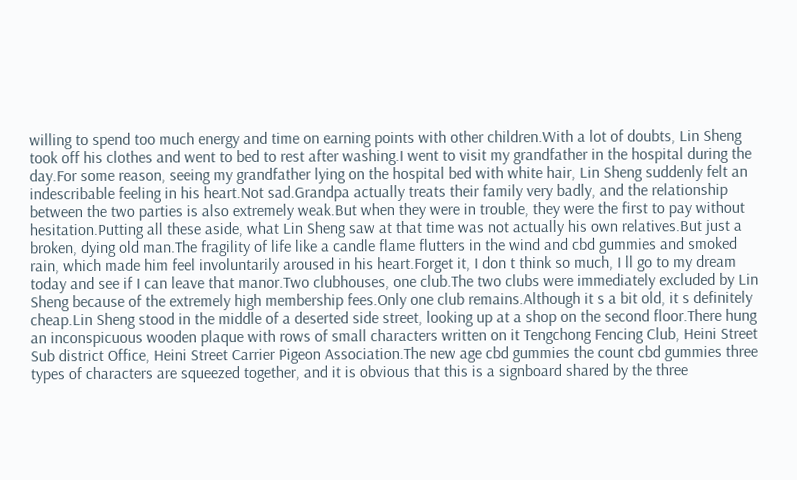willing to spend too much energy and time on earning points with other children.With a lot of doubts, Lin Sheng took off his clothes and went to bed to rest after washing.I went to visit my grandfather in the hospital during the day.For some reason, seeing my grandfather lying on the hospital bed with white hair, Lin Sheng suddenly felt an indescribable feeling in his heart.Not sad.Grandpa actually treats their family very badly, and the relationship between the two parties is also extremely weak.But when they were in trouble, they were the first to pay without hesitation.Putting all these aside, what Lin Sheng saw at that time was not actually his own relatives.But just a broken, dying old man.The fragility of life like a candle flame flutters in the wind and cbd gummies and smoked rain, which made him feel involuntarily aroused in his heart.Forget it, I don t think so much, I ll go to my dream today and see if I can leave that manor.Two clubhouses, one club.The two clubs were immediately excluded by Lin Sheng because of the extremely high membership fees.Only one club remains.Although it s a bit old, it s definitely cheap.Lin Sheng stood in the middle of a deserted side street, looking up at a shop on the second floor.There hung an inconspicuous wooden plaque with rows of small characters written on it Tengchong Fencing Club, Heini Street Sub district Office, Heini Street Carrier Pigeon Association.The new age cbd gummies the count cbd gummies three types of characters are squeezed together, and it is obvious that this is a signboard shared by the three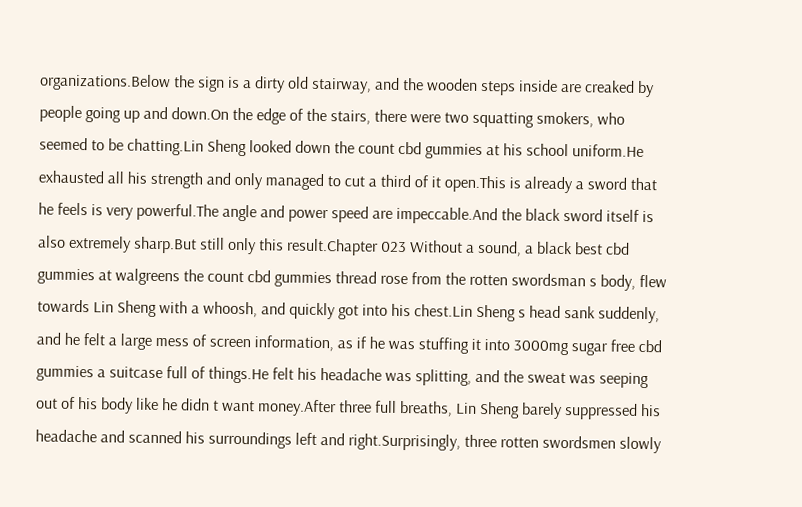organizations.Below the sign is a dirty old stairway, and the wooden steps inside are creaked by people going up and down.On the edge of the stairs, there were two squatting smokers, who seemed to be chatting.Lin Sheng looked down the count cbd gummies at his school uniform.He exhausted all his strength and only managed to cut a third of it open.This is already a sword that he feels is very powerful.The angle and power speed are impeccable.And the black sword itself is also extremely sharp.But still only this result.Chapter 023 Without a sound, a black best cbd gummies at walgreens the count cbd gummies thread rose from the rotten swordsman s body, flew towards Lin Sheng with a whoosh, and quickly got into his chest.Lin Sheng s head sank suddenly, and he felt a large mess of screen information, as if he was stuffing it into 3000mg sugar free cbd gummies a suitcase full of things.He felt his headache was splitting, and the sweat was seeping out of his body like he didn t want money.After three full breaths, Lin Sheng barely suppressed his headache and scanned his surroundings left and right.Surprisingly, three rotten swordsmen slowly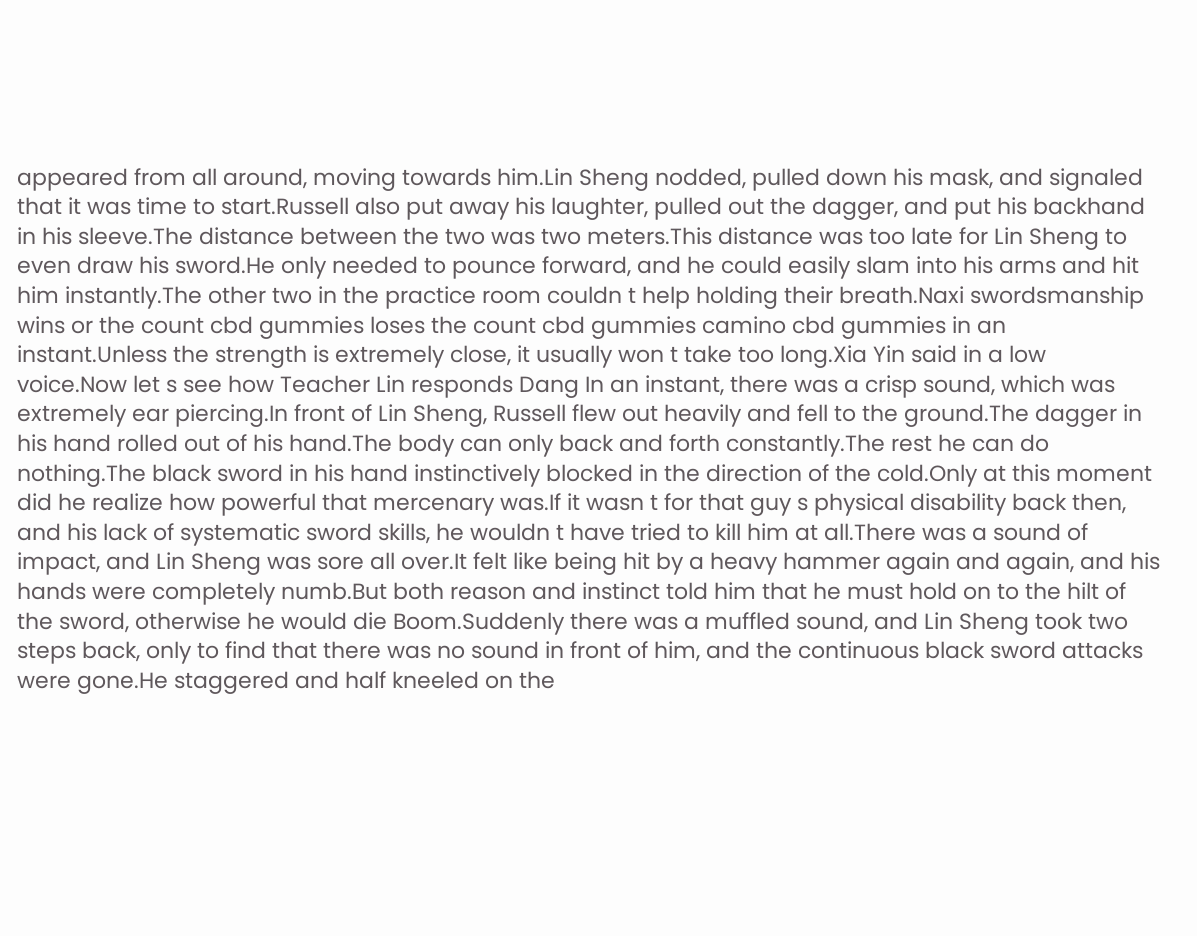appeared from all around, moving towards him.Lin Sheng nodded, pulled down his mask, and signaled that it was time to start.Russell also put away his laughter, pulled out the dagger, and put his backhand in his sleeve.The distance between the two was two meters.This distance was too late for Lin Sheng to even draw his sword.He only needed to pounce forward, and he could easily slam into his arms and hit him instantly.The other two in the practice room couldn t help holding their breath.Naxi swordsmanship wins or the count cbd gummies loses the count cbd gummies camino cbd gummies in an instant.Unless the strength is extremely close, it usually won t take too long.Xia Yin said in a low voice.Now let s see how Teacher Lin responds Dang In an instant, there was a crisp sound, which was extremely ear piercing.In front of Lin Sheng, Russell flew out heavily and fell to the ground.The dagger in his hand rolled out of his hand.The body can only back and forth constantly.The rest he can do nothing.The black sword in his hand instinctively blocked in the direction of the cold.Only at this moment did he realize how powerful that mercenary was.If it wasn t for that guy s physical disability back then, and his lack of systematic sword skills, he wouldn t have tried to kill him at all.There was a sound of impact, and Lin Sheng was sore all over.It felt like being hit by a heavy hammer again and again, and his hands were completely numb.But both reason and instinct told him that he must hold on to the hilt of the sword, otherwise he would die Boom.Suddenly there was a muffled sound, and Lin Sheng took two steps back, only to find that there was no sound in front of him, and the continuous black sword attacks were gone.He staggered and half kneeled on the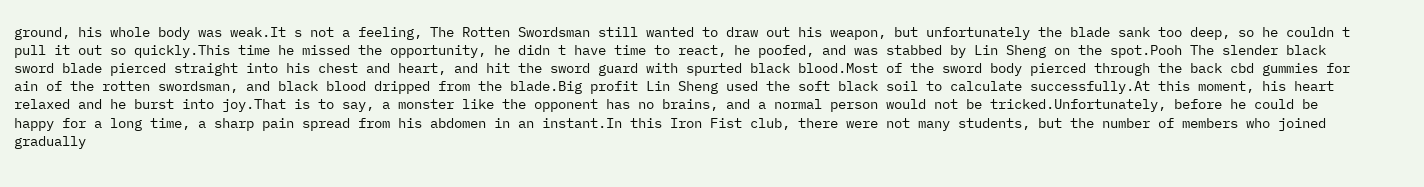ground, his whole body was weak.It s not a feeling, The Rotten Swordsman still wanted to draw out his weapon, but unfortunately the blade sank too deep, so he couldn t pull it out so quickly.This time he missed the opportunity, he didn t have time to react, he poofed, and was stabbed by Lin Sheng on the spot.Pooh The slender black sword blade pierced straight into his chest and heart, and hit the sword guard with spurted black blood.Most of the sword body pierced through the back cbd gummies for ain of the rotten swordsman, and black blood dripped from the blade.Big profit Lin Sheng used the soft black soil to calculate successfully.At this moment, his heart relaxed and he burst into joy.That is to say, a monster like the opponent has no brains, and a normal person would not be tricked.Unfortunately, before he could be happy for a long time, a sharp pain spread from his abdomen in an instant.In this Iron Fist club, there were not many students, but the number of members who joined gradually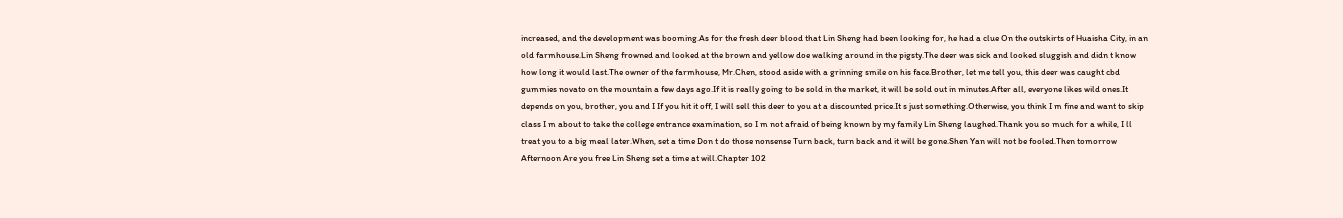increased, and the development was booming.As for the fresh deer blood that Lin Sheng had been looking for, he had a clue On the outskirts of Huaisha City, in an old farmhouse.Lin Sheng frowned and looked at the brown and yellow doe walking around in the pigsty.The deer was sick and looked sluggish and didn t know how long it would last.The owner of the farmhouse, Mr.Chen, stood aside with a grinning smile on his face.Brother, let me tell you, this deer was caught cbd gummies novato on the mountain a few days ago.If it is really going to be sold in the market, it will be sold out in minutes.After all, everyone likes wild ones.It depends on you, brother, you and I If you hit it off, I will sell this deer to you at a discounted price.It s just something.Otherwise, you think I m fine and want to skip class I m about to take the college entrance examination, so I m not afraid of being known by my family Lin Sheng laughed.Thank you so much for a while, I ll treat you to a big meal later.When, set a time Don t do those nonsense Turn back, turn back and it will be gone.Shen Yan will not be fooled.Then tomorrow Afternoon Are you free Lin Sheng set a time at will.Chapter 102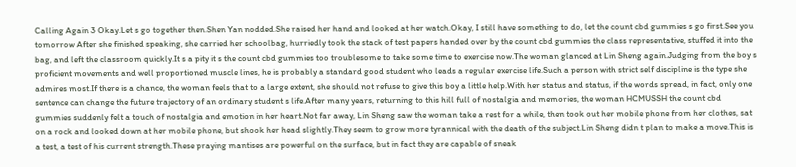Calling Again 3 Okay.Let s go together then.Shen Yan nodded.She raised her hand and looked at her watch.Okay, I still have something to do, let the count cbd gummies s go first.See you tomorrow After she finished speaking, she carried her schoolbag, hurriedly took the stack of test papers handed over by the count cbd gummies the class representative, stuffed it into the bag, and left the classroom quickly.It s a pity it s the count cbd gummies too troublesome to take some time to exercise now.The woman glanced at Lin Sheng again.Judging from the boy s proficient movements and well proportioned muscle lines, he is probably a standard good student who leads a regular exercise life.Such a person with strict self discipline is the type she admires most.If there is a chance, the woman feels that to a large extent, she should not refuse to give this boy a little help.With her status and status, if the words spread, in fact, only one sentence can change the future trajectory of an ordinary student s life.After many years, returning to this hill full of nostalgia and memories, the woman HCMUSSH the count cbd gummies suddenly felt a touch of nostalgia and emotion in her heart.Not far away, Lin Sheng saw the woman take a rest for a while, then took out her mobile phone from her clothes, sat on a rock and looked down at her mobile phone, but shook her head slightly.They seem to grow more tyrannical with the death of the subject.Lin Sheng didn t plan to make a move.This is a test, a test of his current strength.These praying mantises are powerful on the surface, but in fact they are capable of sneak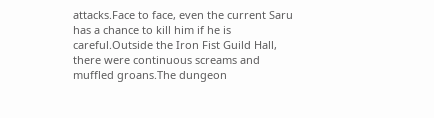attacks.Face to face, even the current Saru has a chance to kill him if he is careful.Outside the Iron Fist Guild Hall, there were continuous screams and muffled groans.The dungeon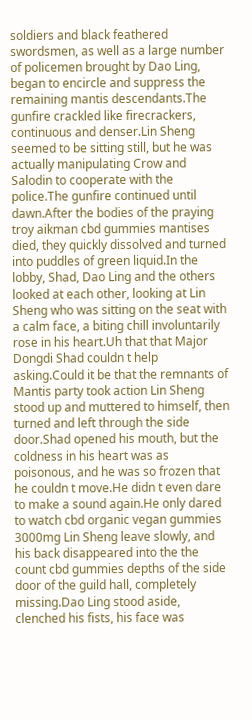soldiers and black feathered swordsmen, as well as a large number of policemen brought by Dao Ling, began to encircle and suppress the remaining mantis descendants.The gunfire crackled like firecrackers, continuous and denser.Lin Sheng seemed to be sitting still, but he was actually manipulating Crow and Salodin to cooperate with the police.The gunfire continued until dawn.After the bodies of the praying troy aikman cbd gummies mantises died, they quickly dissolved and turned into puddles of green liquid.In the lobby, Shad, Dao Ling and the others looked at each other, looking at Lin Sheng who was sitting on the seat with a calm face, a biting chill involuntarily rose in his heart.Uh that that Major Dongdi Shad couldn t help asking.Could it be that the remnants of Mantis party took action Lin Sheng stood up and muttered to himself, then turned and left through the side door.Shad opened his mouth, but the coldness in his heart was as poisonous, and he was so frozen that he couldn t move.He didn t even dare to make a sound again.He only dared to watch cbd organic vegan gummies 3000mg Lin Sheng leave slowly, and his back disappeared into the the count cbd gummies depths of the side door of the guild hall, completely missing.Dao Ling stood aside, clenched his fists, his face was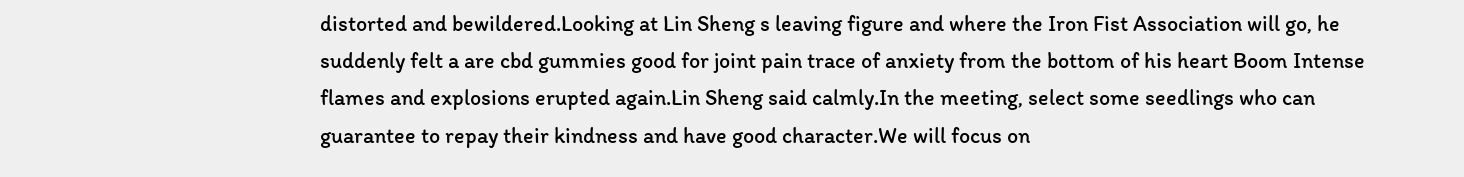distorted and bewildered.Looking at Lin Sheng s leaving figure and where the Iron Fist Association will go, he suddenly felt a are cbd gummies good for joint pain trace of anxiety from the bottom of his heart Boom Intense flames and explosions erupted again.Lin Sheng said calmly.In the meeting, select some seedlings who can guarantee to repay their kindness and have good character.We will focus on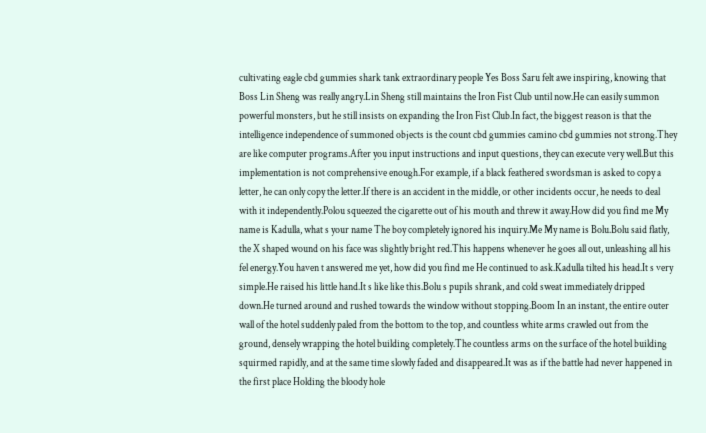cultivating eagle cbd gummies shark tank extraordinary people Yes Boss Saru felt awe inspiring, knowing that Boss Lin Sheng was really angry.Lin Sheng still maintains the Iron Fist Club until now.He can easily summon powerful monsters, but he still insists on expanding the Iron Fist Club.In fact, the biggest reason is that the intelligence independence of summoned objects is the count cbd gummies camino cbd gummies not strong.They are like computer programs.After you input instructions and input questions, they can execute very well.But this implementation is not comprehensive enough.For example, if a black feathered swordsman is asked to copy a letter, he can only copy the letter.If there is an accident in the middle, or other incidents occur, he needs to deal with it independently.Polou squeezed the cigarette out of his mouth and threw it away.How did you find me My name is Kadulla, what s your name The boy completely ignored his inquiry.Me My name is Bolu.Bolu said flatly, the X shaped wound on his face was slightly bright red.This happens whenever he goes all out, unleashing all his fel energy.You haven t answered me yet, how did you find me He continued to ask.Kadulla tilted his head.It s very simple.He raised his little hand.It s like like this.Bolu s pupils shrank, and cold sweat immediately dripped down.He turned around and rushed towards the window without stopping.Boom In an instant, the entire outer wall of the hotel suddenly paled from the bottom to the top, and countless white arms crawled out from the ground, densely wrapping the hotel building completely.The countless arms on the surface of the hotel building squirmed rapidly, and at the same time slowly faded and disappeared.It was as if the battle had never happened in the first place Holding the bloody hole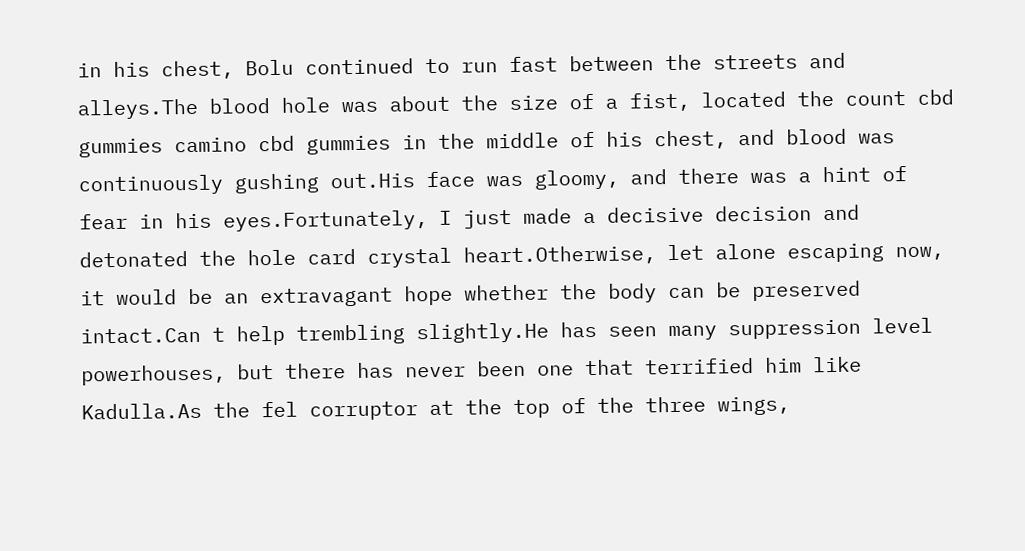in his chest, Bolu continued to run fast between the streets and alleys.The blood hole was about the size of a fist, located the count cbd gummies camino cbd gummies in the middle of his chest, and blood was continuously gushing out.His face was gloomy, and there was a hint of fear in his eyes.Fortunately, I just made a decisive decision and detonated the hole card crystal heart.Otherwise, let alone escaping now, it would be an extravagant hope whether the body can be preserved intact.Can t help trembling slightly.He has seen many suppression level powerhouses, but there has never been one that terrified him like Kadulla.As the fel corruptor at the top of the three wings,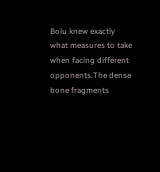Bolu knew exactly what measures to take when facing different opponents.The dense bone fragments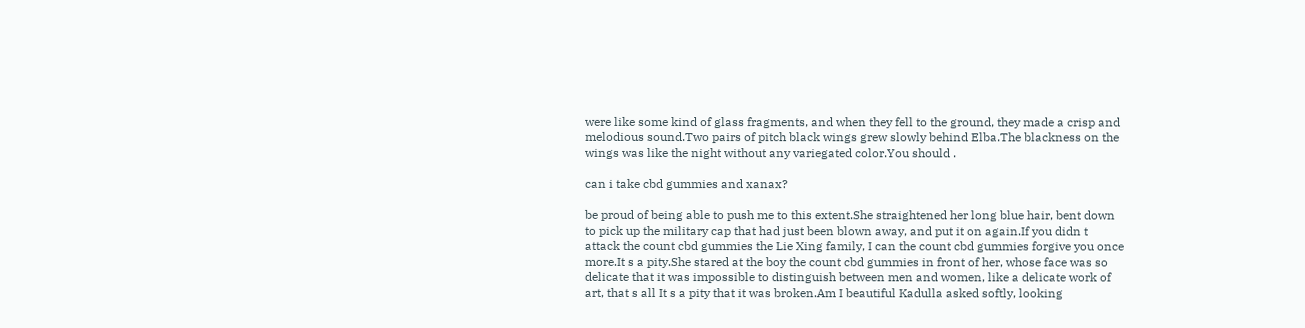were like some kind of glass fragments, and when they fell to the ground, they made a crisp and melodious sound.Two pairs of pitch black wings grew slowly behind Elba.The blackness on the wings was like the night without any variegated color.You should .

can i take cbd gummies and xanax?

be proud of being able to push me to this extent.She straightened her long blue hair, bent down to pick up the military cap that had just been blown away, and put it on again.If you didn t attack the count cbd gummies the Lie Xing family, I can the count cbd gummies forgive you once more.It s a pity.She stared at the boy the count cbd gummies in front of her, whose face was so delicate that it was impossible to distinguish between men and women, like a delicate work of art, that s all It s a pity that it was broken.Am I beautiful Kadulla asked softly, looking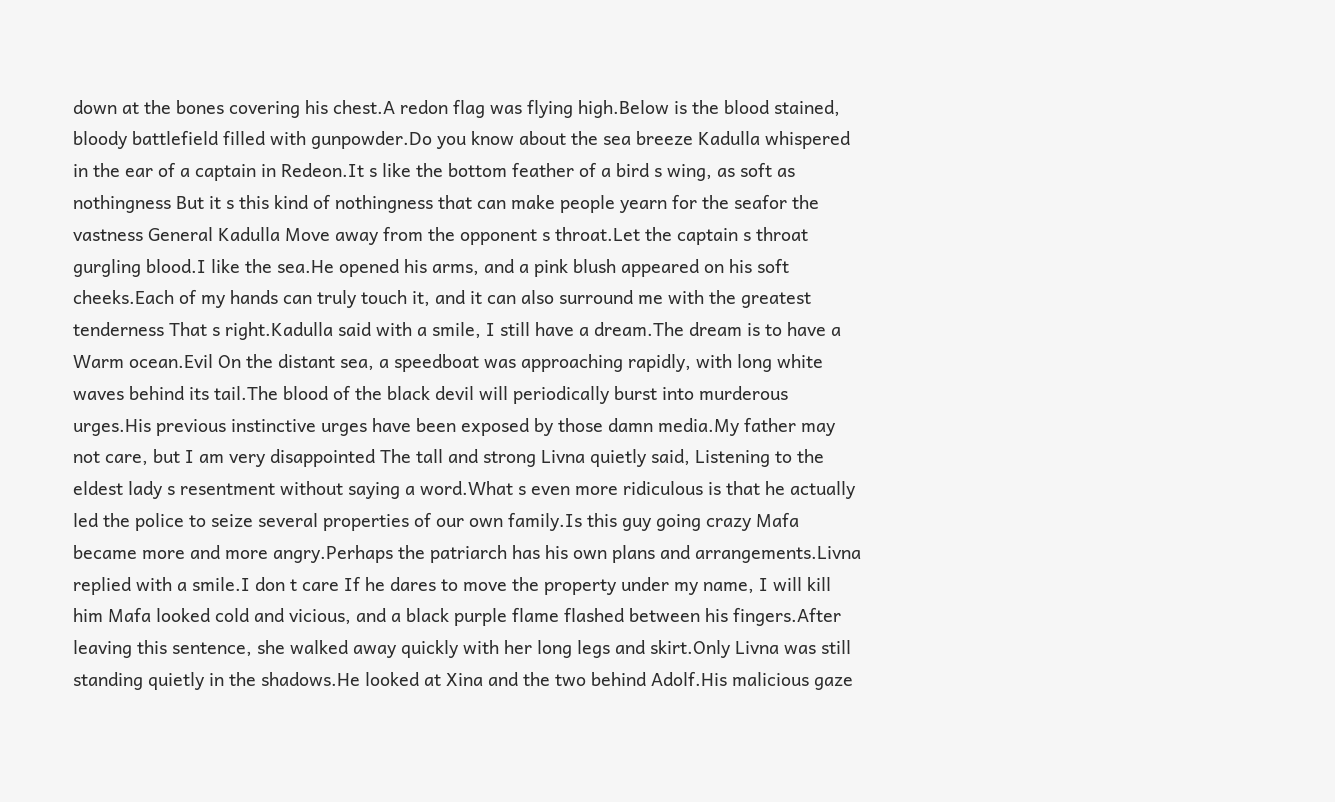down at the bones covering his chest.A redon flag was flying high.Below is the blood stained, bloody battlefield filled with gunpowder.Do you know about the sea breeze Kadulla whispered in the ear of a captain in Redeon.It s like the bottom feather of a bird s wing, as soft as nothingness But it s this kind of nothingness that can make people yearn for the seafor the vastness General Kadulla Move away from the opponent s throat.Let the captain s throat gurgling blood.I like the sea.He opened his arms, and a pink blush appeared on his soft cheeks.Each of my hands can truly touch it, and it can also surround me with the greatest tenderness That s right.Kadulla said with a smile, I still have a dream.The dream is to have a Warm ocean.Evil On the distant sea, a speedboat was approaching rapidly, with long white waves behind its tail.The blood of the black devil will periodically burst into murderous urges.His previous instinctive urges have been exposed by those damn media.My father may not care, but I am very disappointed The tall and strong Livna quietly said, Listening to the eldest lady s resentment without saying a word.What s even more ridiculous is that he actually led the police to seize several properties of our own family.Is this guy going crazy Mafa became more and more angry.Perhaps the patriarch has his own plans and arrangements.Livna replied with a smile.I don t care If he dares to move the property under my name, I will kill him Mafa looked cold and vicious, and a black purple flame flashed between his fingers.After leaving this sentence, she walked away quickly with her long legs and skirt.Only Livna was still standing quietly in the shadows.He looked at Xina and the two behind Adolf.His malicious gaze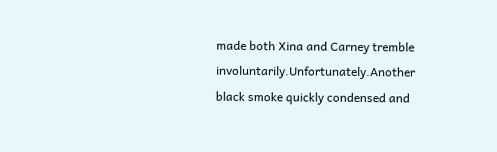made both Xina and Carney tremble involuntarily.Unfortunately.Another black smoke quickly condensed and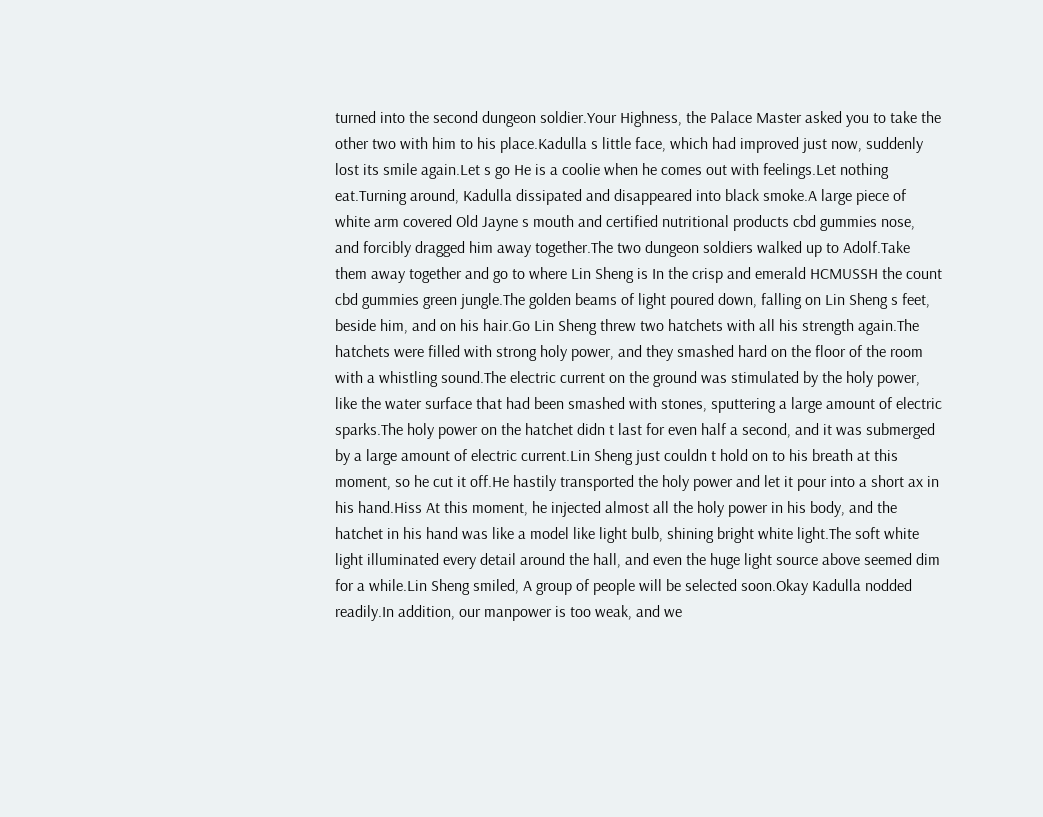turned into the second dungeon soldier.Your Highness, the Palace Master asked you to take the other two with him to his place.Kadulla s little face, which had improved just now, suddenly lost its smile again.Let s go He is a coolie when he comes out with feelings.Let nothing eat.Turning around, Kadulla dissipated and disappeared into black smoke.A large piece of white arm covered Old Jayne s mouth and certified nutritional products cbd gummies nose, and forcibly dragged him away together.The two dungeon soldiers walked up to Adolf.Take them away together and go to where Lin Sheng is In the crisp and emerald HCMUSSH the count cbd gummies green jungle.The golden beams of light poured down, falling on Lin Sheng s feet, beside him, and on his hair.Go Lin Sheng threw two hatchets with all his strength again.The hatchets were filled with strong holy power, and they smashed hard on the floor of the room with a whistling sound.The electric current on the ground was stimulated by the holy power, like the water surface that had been smashed with stones, sputtering a large amount of electric sparks.The holy power on the hatchet didn t last for even half a second, and it was submerged by a large amount of electric current.Lin Sheng just couldn t hold on to his breath at this moment, so he cut it off.He hastily transported the holy power and let it pour into a short ax in his hand.Hiss At this moment, he injected almost all the holy power in his body, and the hatchet in his hand was like a model like light bulb, shining bright white light.The soft white light illuminated every detail around the hall, and even the huge light source above seemed dim for a while.Lin Sheng smiled, A group of people will be selected soon.Okay Kadulla nodded readily.In addition, our manpower is too weak, and we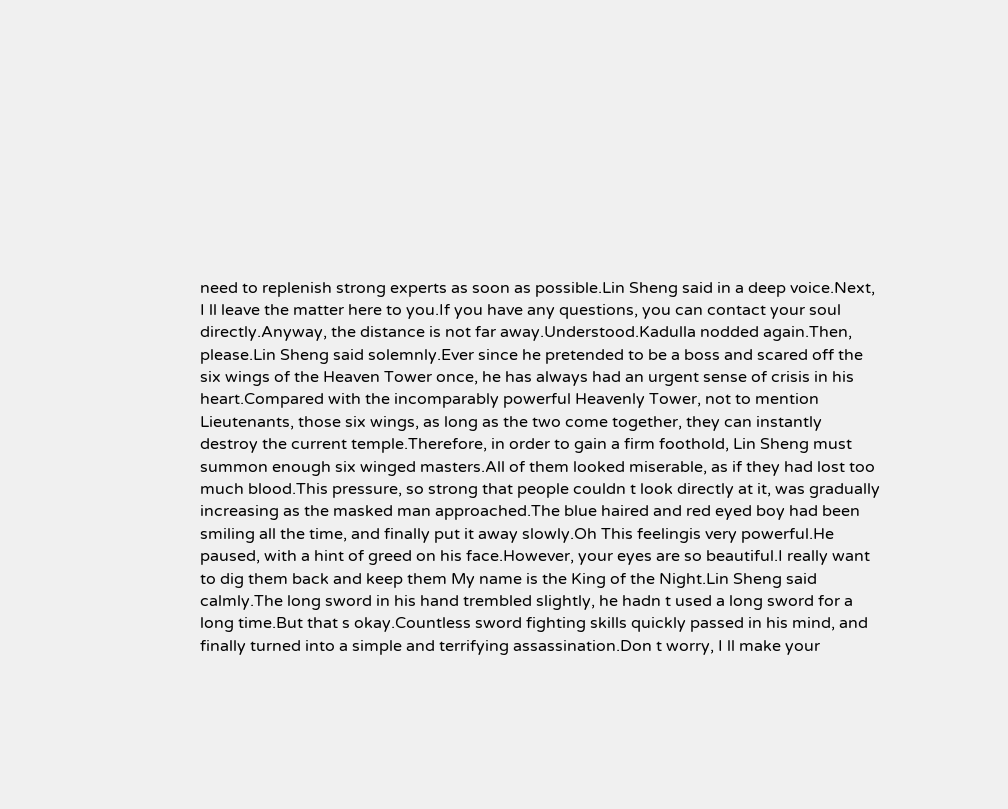need to replenish strong experts as soon as possible.Lin Sheng said in a deep voice.Next, I ll leave the matter here to you.If you have any questions, you can contact your soul directly.Anyway, the distance is not far away.Understood.Kadulla nodded again.Then, please.Lin Sheng said solemnly.Ever since he pretended to be a boss and scared off the six wings of the Heaven Tower once, he has always had an urgent sense of crisis in his heart.Compared with the incomparably powerful Heavenly Tower, not to mention Lieutenants, those six wings, as long as the two come together, they can instantly destroy the current temple.Therefore, in order to gain a firm foothold, Lin Sheng must summon enough six winged masters.All of them looked miserable, as if they had lost too much blood.This pressure, so strong that people couldn t look directly at it, was gradually increasing as the masked man approached.The blue haired and red eyed boy had been smiling all the time, and finally put it away slowly.Oh This feelingis very powerful.He paused, with a hint of greed on his face.However, your eyes are so beautiful.I really want to dig them back and keep them My name is the King of the Night.Lin Sheng said calmly.The long sword in his hand trembled slightly, he hadn t used a long sword for a long time.But that s okay.Countless sword fighting skills quickly passed in his mind, and finally turned into a simple and terrifying assassination.Don t worry, I ll make your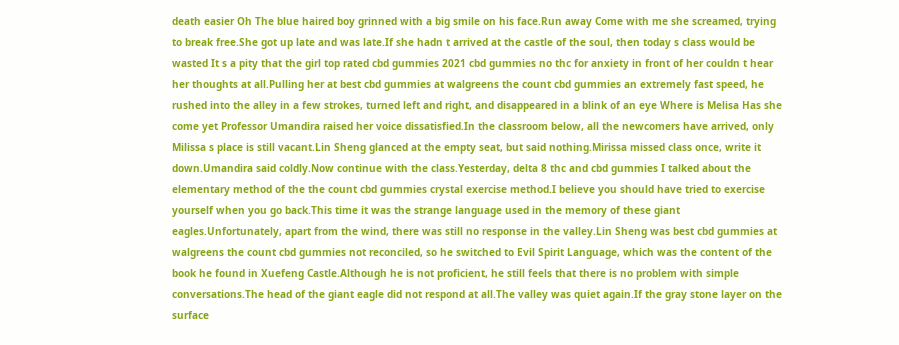death easier Oh The blue haired boy grinned with a big smile on his face.Run away Come with me she screamed, trying to break free.She got up late and was late.If she hadn t arrived at the castle of the soul, then today s class would be wasted It s a pity that the girl top rated cbd gummies 2021 cbd gummies no thc for anxiety in front of her couldn t hear her thoughts at all.Pulling her at best cbd gummies at walgreens the count cbd gummies an extremely fast speed, he rushed into the alley in a few strokes, turned left and right, and disappeared in a blink of an eye Where is Melisa Has she come yet Professor Umandira raised her voice dissatisfied.In the classroom below, all the newcomers have arrived, only Milissa s place is still vacant.Lin Sheng glanced at the empty seat, but said nothing.Mirissa missed class once, write it down.Umandira said coldly.Now continue with the class.Yesterday, delta 8 thc and cbd gummies I talked about the elementary method of the the count cbd gummies crystal exercise method.I believe you should have tried to exercise yourself when you go back.This time it was the strange language used in the memory of these giant eagles.Unfortunately, apart from the wind, there was still no response in the valley.Lin Sheng was best cbd gummies at walgreens the count cbd gummies not reconciled, so he switched to Evil Spirit Language, which was the content of the book he found in Xuefeng Castle.Although he is not proficient, he still feels that there is no problem with simple conversations.The head of the giant eagle did not respond at all.The valley was quiet again.If the gray stone layer on the surface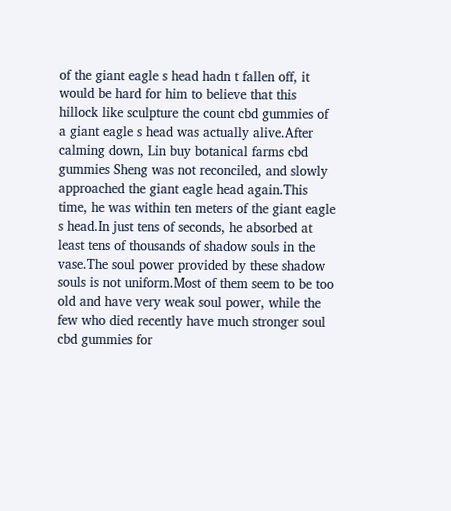of the giant eagle s head hadn t fallen off, it would be hard for him to believe that this hillock like sculpture the count cbd gummies of a giant eagle s head was actually alive.After calming down, Lin buy botanical farms cbd gummies Sheng was not reconciled, and slowly approached the giant eagle head again.This time, he was within ten meters of the giant eagle s head.In just tens of seconds, he absorbed at least tens of thousands of shadow souls in the vase.The soul power provided by these shadow souls is not uniform.Most of them seem to be too old and have very weak soul power, while the few who died recently have much stronger soul cbd gummies for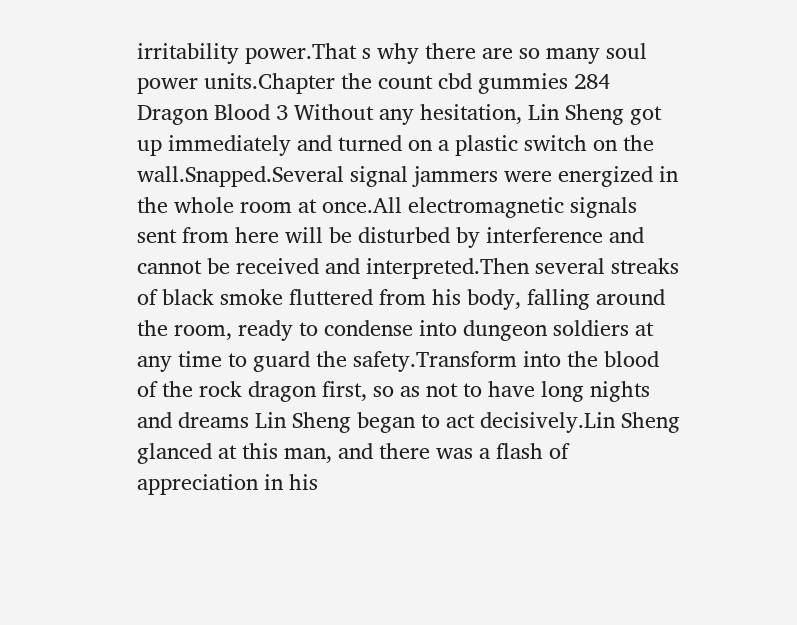irritability power.That s why there are so many soul power units.Chapter the count cbd gummies 284 Dragon Blood 3 Without any hesitation, Lin Sheng got up immediately and turned on a plastic switch on the wall.Snapped.Several signal jammers were energized in the whole room at once.All electromagnetic signals sent from here will be disturbed by interference and cannot be received and interpreted.Then several streaks of black smoke fluttered from his body, falling around the room, ready to condense into dungeon soldiers at any time to guard the safety.Transform into the blood of the rock dragon first, so as not to have long nights and dreams Lin Sheng began to act decisively.Lin Sheng glanced at this man, and there was a flash of appreciation in his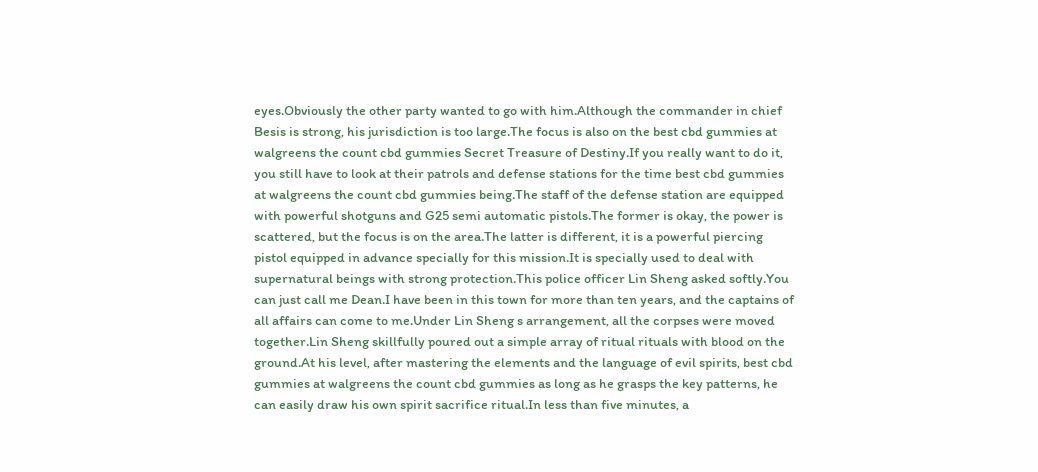eyes.Obviously the other party wanted to go with him.Although the commander in chief Besis is strong, his jurisdiction is too large.The focus is also on the best cbd gummies at walgreens the count cbd gummies Secret Treasure of Destiny.If you really want to do it, you still have to look at their patrols and defense stations for the time best cbd gummies at walgreens the count cbd gummies being.The staff of the defense station are equipped with powerful shotguns and G25 semi automatic pistols.The former is okay, the power is scattered, but the focus is on the area.The latter is different, it is a powerful piercing pistol equipped in advance specially for this mission.It is specially used to deal with supernatural beings with strong protection.This police officer Lin Sheng asked softly.You can just call me Dean.I have been in this town for more than ten years, and the captains of all affairs can come to me.Under Lin Sheng s arrangement, all the corpses were moved together.Lin Sheng skillfully poured out a simple array of ritual rituals with blood on the ground.At his level, after mastering the elements and the language of evil spirits, best cbd gummies at walgreens the count cbd gummies as long as he grasps the key patterns, he can easily draw his own spirit sacrifice ritual.In less than five minutes, a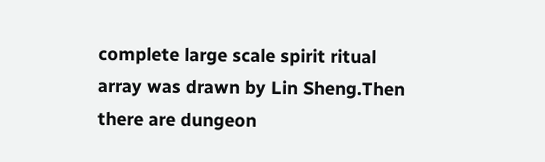complete large scale spirit ritual array was drawn by Lin Sheng.Then there are dungeon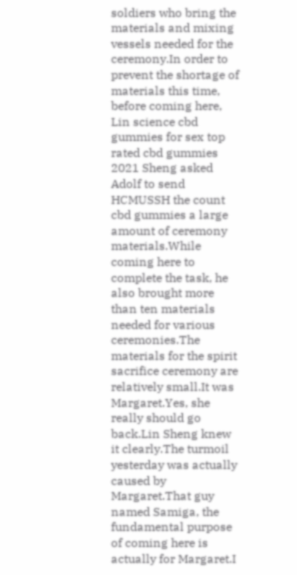soldiers who bring the materials and mixing vessels needed for the ceremony.In order to prevent the shortage of materials this time, before coming here, Lin science cbd gummies for sex top rated cbd gummies 2021 Sheng asked Adolf to send HCMUSSH the count cbd gummies a large amount of ceremony materials.While coming here to complete the task, he also brought more than ten materials needed for various ceremonies.The materials for the spirit sacrifice ceremony are relatively small.It was Margaret.Yes, she really should go back.Lin Sheng knew it clearly.The turmoil yesterday was actually caused by Margaret.That guy named Samiga, the fundamental purpose of coming here is actually for Margaret.I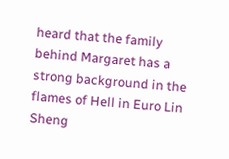heard that the family behind Margaret has a strong background in the flames of Hell in Euro Lin Sheng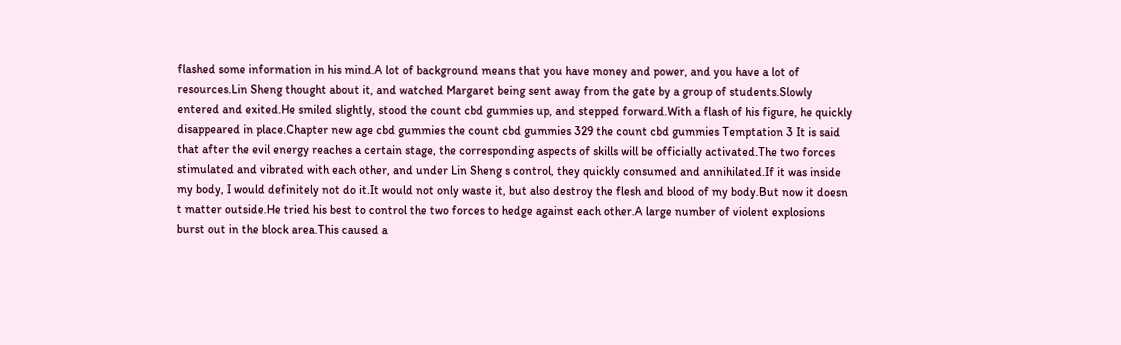flashed some information in his mind.A lot of background means that you have money and power, and you have a lot of resources.Lin Sheng thought about it, and watched Margaret being sent away from the gate by a group of students.Slowly entered and exited.He smiled slightly, stood the count cbd gummies up, and stepped forward.With a flash of his figure, he quickly disappeared in place.Chapter new age cbd gummies the count cbd gummies 329 the count cbd gummies Temptation 3 It is said that after the evil energy reaches a certain stage, the corresponding aspects of skills will be officially activated.The two forces stimulated and vibrated with each other, and under Lin Sheng s control, they quickly consumed and annihilated.If it was inside my body, I would definitely not do it.It would not only waste it, but also destroy the flesh and blood of my body.But now it doesn t matter outside.He tried his best to control the two forces to hedge against each other.A large number of violent explosions burst out in the block area.This caused a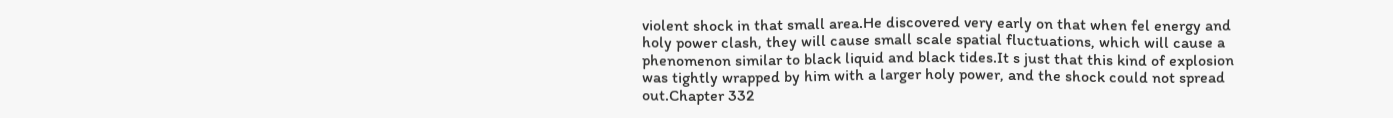violent shock in that small area.He discovered very early on that when fel energy and holy power clash, they will cause small scale spatial fluctuations, which will cause a phenomenon similar to black liquid and black tides.It s just that this kind of explosion was tightly wrapped by him with a larger holy power, and the shock could not spread out.Chapter 332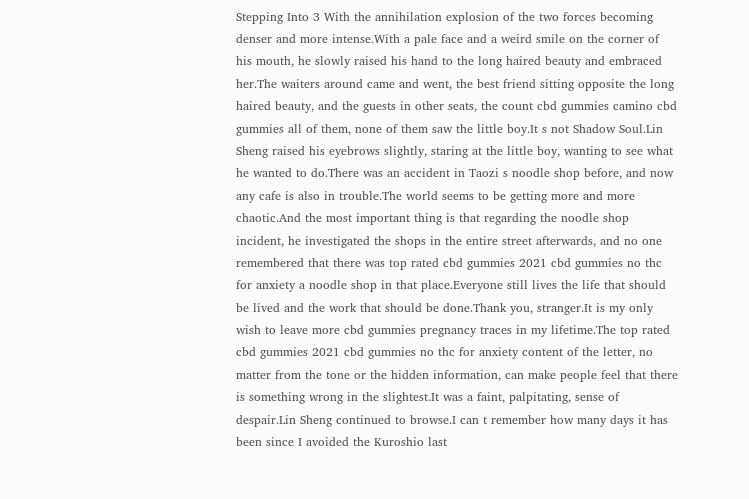Stepping Into 3 With the annihilation explosion of the two forces becoming denser and more intense.With a pale face and a weird smile on the corner of his mouth, he slowly raised his hand to the long haired beauty and embraced her.The waiters around came and went, the best friend sitting opposite the long haired beauty, and the guests in other seats, the count cbd gummies camino cbd gummies all of them, none of them saw the little boy.It s not Shadow Soul.Lin Sheng raised his eyebrows slightly, staring at the little boy, wanting to see what he wanted to do.There was an accident in Taozi s noodle shop before, and now any cafe is also in trouble.The world seems to be getting more and more chaotic.And the most important thing is that regarding the noodle shop incident, he investigated the shops in the entire street afterwards, and no one remembered that there was top rated cbd gummies 2021 cbd gummies no thc for anxiety a noodle shop in that place.Everyone still lives the life that should be lived and the work that should be done.Thank you, stranger.It is my only wish to leave more cbd gummies pregnancy traces in my lifetime.The top rated cbd gummies 2021 cbd gummies no thc for anxiety content of the letter, no matter from the tone or the hidden information, can make people feel that there is something wrong in the slightest.It was a faint, palpitating, sense of despair.Lin Sheng continued to browse.I can t remember how many days it has been since I avoided the Kuroshio last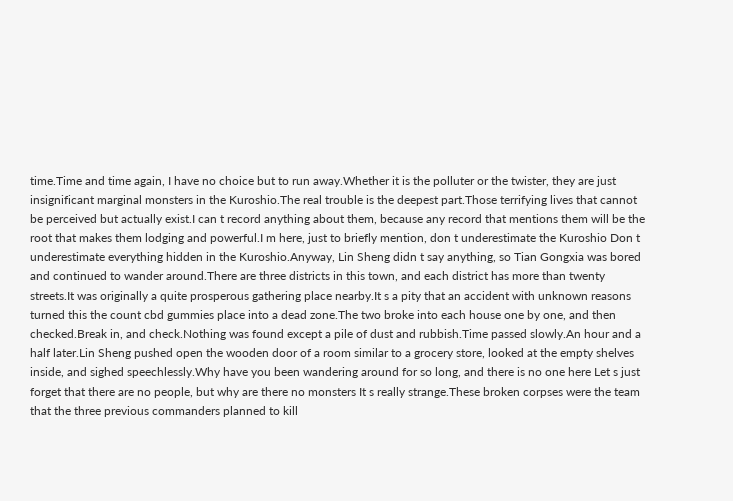time.Time and time again, I have no choice but to run away.Whether it is the polluter or the twister, they are just insignificant marginal monsters in the Kuroshio.The real trouble is the deepest part.Those terrifying lives that cannot be perceived but actually exist.I can t record anything about them, because any record that mentions them will be the root that makes them lodging and powerful.I m here, just to briefly mention, don t underestimate the Kuroshio Don t underestimate everything hidden in the Kuroshio.Anyway, Lin Sheng didn t say anything, so Tian Gongxia was bored and continued to wander around.There are three districts in this town, and each district has more than twenty streets.It was originally a quite prosperous gathering place nearby.It s a pity that an accident with unknown reasons turned this the count cbd gummies place into a dead zone.The two broke into each house one by one, and then checked.Break in, and check.Nothing was found except a pile of dust and rubbish.Time passed slowly.An hour and a half later.Lin Sheng pushed open the wooden door of a room similar to a grocery store, looked at the empty shelves inside, and sighed speechlessly.Why have you been wandering around for so long, and there is no one here Let s just forget that there are no people, but why are there no monsters It s really strange.These broken corpses were the team that the three previous commanders planned to kill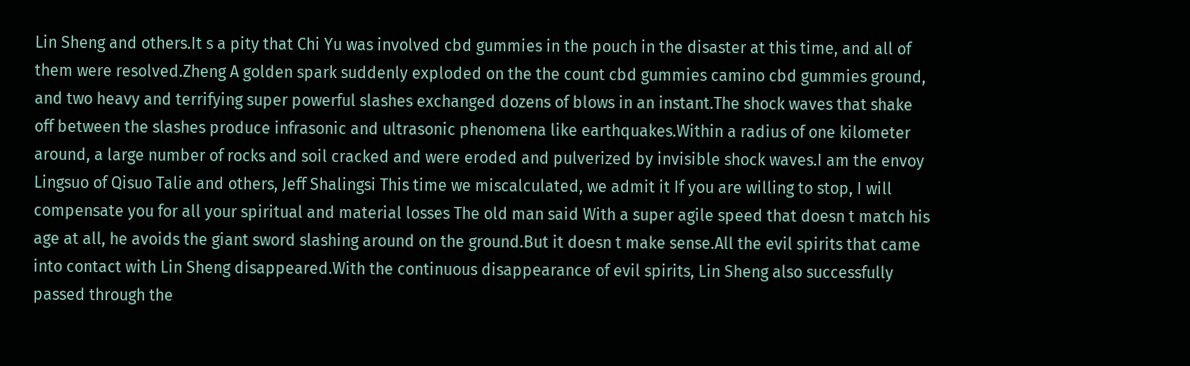Lin Sheng and others.It s a pity that Chi Yu was involved cbd gummies in the pouch in the disaster at this time, and all of them were resolved.Zheng A golden spark suddenly exploded on the the count cbd gummies camino cbd gummies ground, and two heavy and terrifying super powerful slashes exchanged dozens of blows in an instant.The shock waves that shake off between the slashes produce infrasonic and ultrasonic phenomena like earthquakes.Within a radius of one kilometer around, a large number of rocks and soil cracked and were eroded and pulverized by invisible shock waves.I am the envoy Lingsuo of Qisuo Talie and others, Jeff Shalingsi This time we miscalculated, we admit it If you are willing to stop, I will compensate you for all your spiritual and material losses The old man said With a super agile speed that doesn t match his age at all, he avoids the giant sword slashing around on the ground.But it doesn t make sense.All the evil spirits that came into contact with Lin Sheng disappeared.With the continuous disappearance of evil spirits, Lin Sheng also successfully passed through the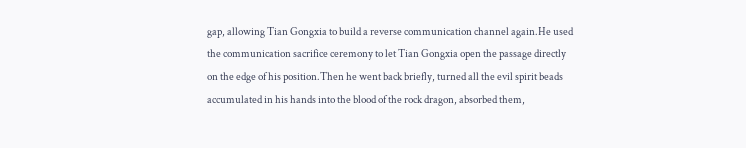gap, allowing Tian Gongxia to build a reverse communication channel again.He used the communication sacrifice ceremony to let Tian Gongxia open the passage directly on the edge of his position.Then he went back briefly, turned all the evil spirit beads accumulated in his hands into the blood of the rock dragon, absorbed them,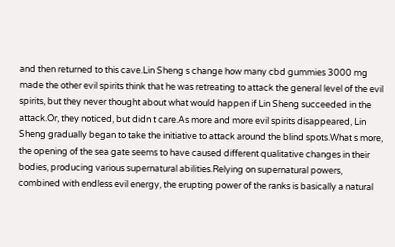and then returned to this cave.Lin Sheng s change how many cbd gummies 3000 mg made the other evil spirits think that he was retreating to attack the general level of the evil spirits, but they never thought about what would happen if Lin Sheng succeeded in the attack.Or, they noticed, but didn t care.As more and more evil spirits disappeared, Lin Sheng gradually began to take the initiative to attack around the blind spots.What s more, the opening of the sea gate seems to have caused different qualitative changes in their bodies, producing various supernatural abilities.Relying on supernatural powers, combined with endless evil energy, the erupting power of the ranks is basically a natural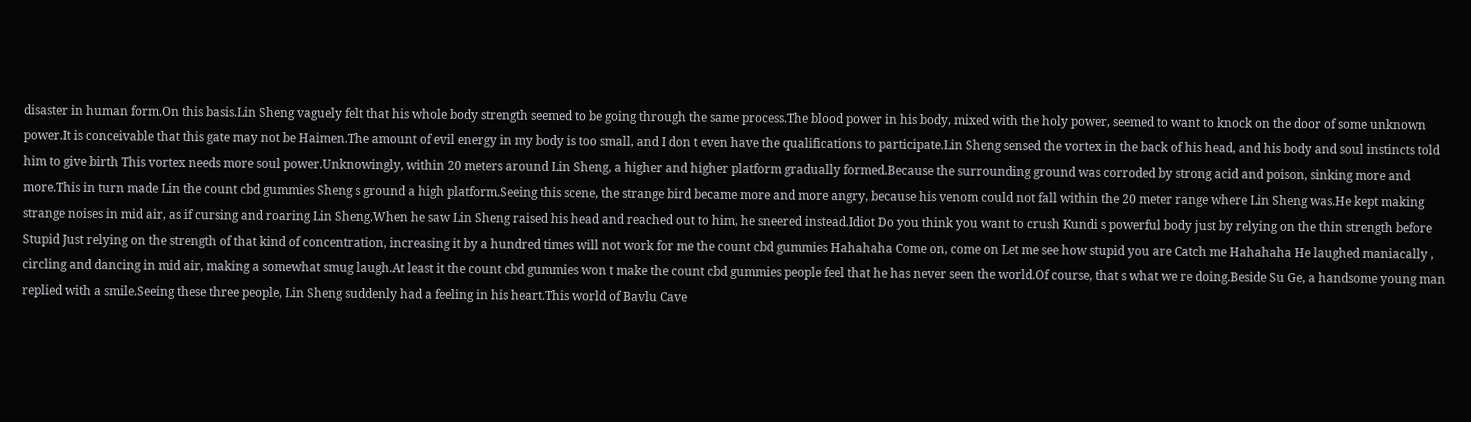disaster in human form.On this basis.Lin Sheng vaguely felt that his whole body strength seemed to be going through the same process.The blood power in his body, mixed with the holy power, seemed to want to knock on the door of some unknown power.It is conceivable that this gate may not be Haimen.The amount of evil energy in my body is too small, and I don t even have the qualifications to participate.Lin Sheng sensed the vortex in the back of his head, and his body and soul instincts told him to give birth This vortex needs more soul power.Unknowingly, within 20 meters around Lin Sheng, a higher and higher platform gradually formed.Because the surrounding ground was corroded by strong acid and poison, sinking more and more.This in turn made Lin the count cbd gummies Sheng s ground a high platform.Seeing this scene, the strange bird became more and more angry, because his venom could not fall within the 20 meter range where Lin Sheng was.He kept making strange noises in mid air, as if cursing and roaring Lin Sheng.When he saw Lin Sheng raised his head and reached out to him, he sneered instead.Idiot Do you think you want to crush Kundi s powerful body just by relying on the thin strength before Stupid Just relying on the strength of that kind of concentration, increasing it by a hundred times will not work for me the count cbd gummies Hahahaha Come on, come on Let me see how stupid you are Catch me Hahahaha He laughed maniacally , circling and dancing in mid air, making a somewhat smug laugh.At least it the count cbd gummies won t make the count cbd gummies people feel that he has never seen the world.Of course, that s what we re doing.Beside Su Ge, a handsome young man replied with a smile.Seeing these three people, Lin Sheng suddenly had a feeling in his heart.This world of Bavlu Cave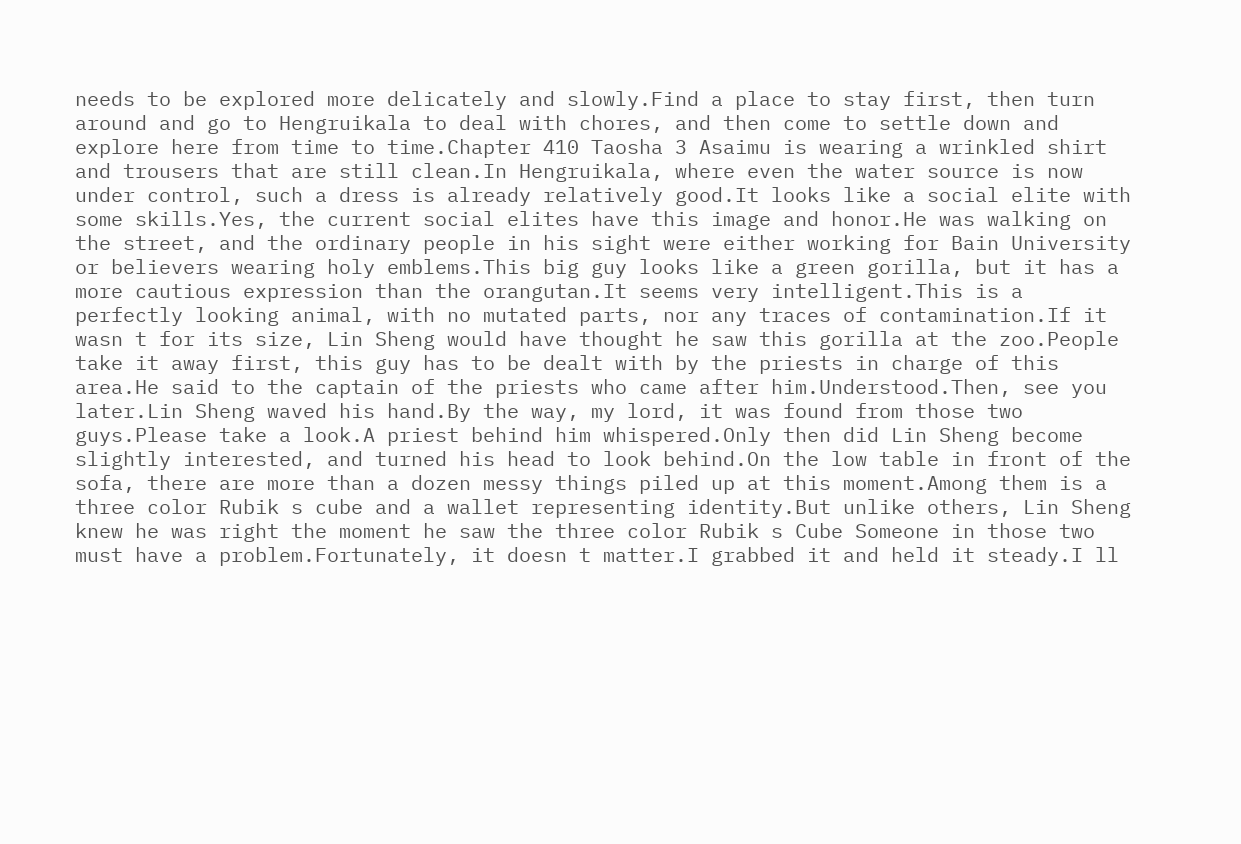needs to be explored more delicately and slowly.Find a place to stay first, then turn around and go to Hengruikala to deal with chores, and then come to settle down and explore here from time to time.Chapter 410 Taosha 3 Asaimu is wearing a wrinkled shirt and trousers that are still clean.In Hengruikala, where even the water source is now under control, such a dress is already relatively good.It looks like a social elite with some skills.Yes, the current social elites have this image and honor.He was walking on the street, and the ordinary people in his sight were either working for Bain University or believers wearing holy emblems.This big guy looks like a green gorilla, but it has a more cautious expression than the orangutan.It seems very intelligent.This is a perfectly looking animal, with no mutated parts, nor any traces of contamination.If it wasn t for its size, Lin Sheng would have thought he saw this gorilla at the zoo.People take it away first, this guy has to be dealt with by the priests in charge of this area.He said to the captain of the priests who came after him.Understood.Then, see you later.Lin Sheng waved his hand.By the way, my lord, it was found from those two guys.Please take a look.A priest behind him whispered.Only then did Lin Sheng become slightly interested, and turned his head to look behind.On the low table in front of the sofa, there are more than a dozen messy things piled up at this moment.Among them is a three color Rubik s cube and a wallet representing identity.But unlike others, Lin Sheng knew he was right the moment he saw the three color Rubik s Cube Someone in those two must have a problem.Fortunately, it doesn t matter.I grabbed it and held it steady.I ll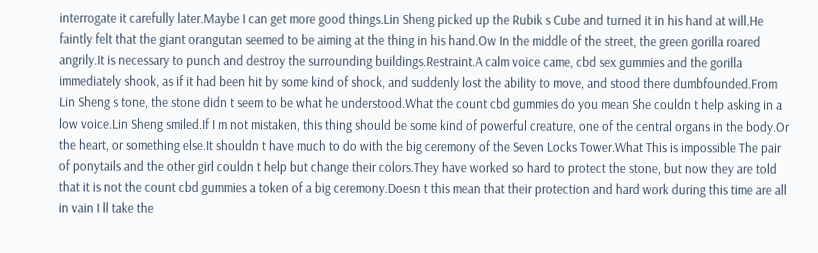interrogate it carefully later.Maybe I can get more good things.Lin Sheng picked up the Rubik s Cube and turned it in his hand at will.He faintly felt that the giant orangutan seemed to be aiming at the thing in his hand.Ow In the middle of the street, the green gorilla roared angrily.It is necessary to punch and destroy the surrounding buildings.Restraint.A calm voice came, cbd sex gummies and the gorilla immediately shook, as if it had been hit by some kind of shock, and suddenly lost the ability to move, and stood there dumbfounded.From Lin Sheng s tone, the stone didn t seem to be what he understood.What the count cbd gummies do you mean She couldn t help asking in a low voice.Lin Sheng smiled.If I m not mistaken, this thing should be some kind of powerful creature, one of the central organs in the body.Or the heart, or something else.It shouldn t have much to do with the big ceremony of the Seven Locks Tower.What This is impossible The pair of ponytails and the other girl couldn t help but change their colors.They have worked so hard to protect the stone, but now they are told that it is not the count cbd gummies a token of a big ceremony.Doesn t this mean that their protection and hard work during this time are all in vain I ll take the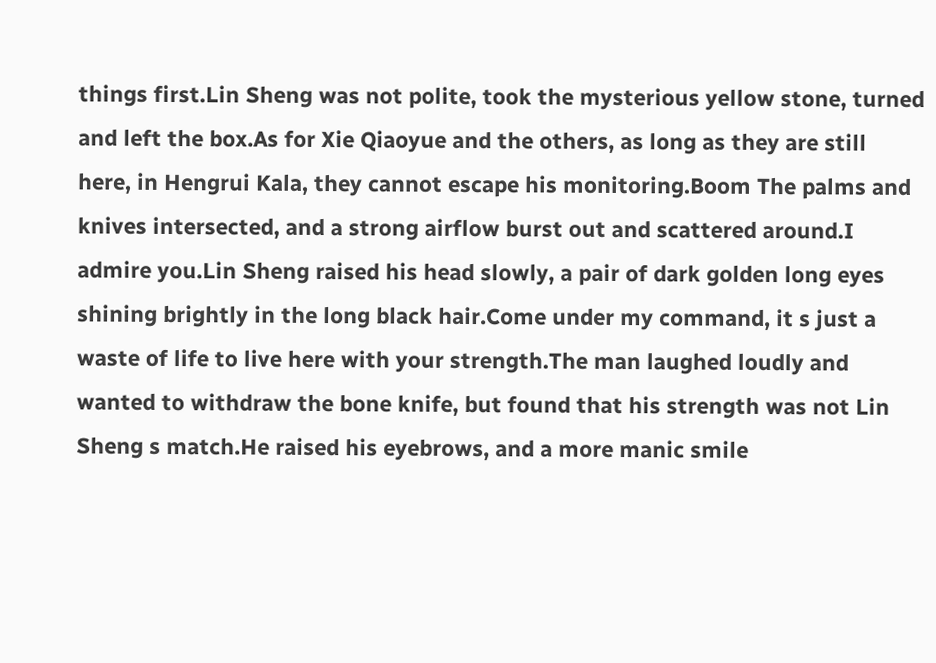things first.Lin Sheng was not polite, took the mysterious yellow stone, turned and left the box.As for Xie Qiaoyue and the others, as long as they are still here, in Hengrui Kala, they cannot escape his monitoring.Boom The palms and knives intersected, and a strong airflow burst out and scattered around.I admire you.Lin Sheng raised his head slowly, a pair of dark golden long eyes shining brightly in the long black hair.Come under my command, it s just a waste of life to live here with your strength.The man laughed loudly and wanted to withdraw the bone knife, but found that his strength was not Lin Sheng s match.He raised his eyebrows, and a more manic smile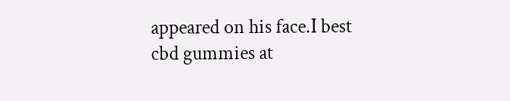appeared on his face.I best cbd gummies at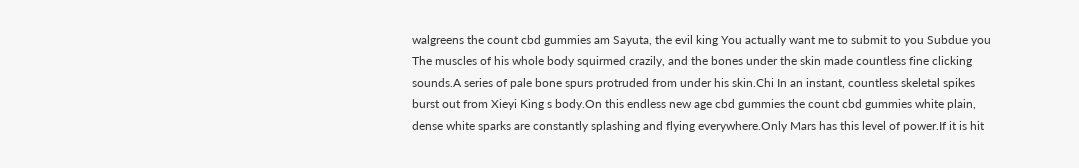walgreens the count cbd gummies am Sayuta, the evil king You actually want me to submit to you Subdue you The muscles of his whole body squirmed crazily, and the bones under the skin made countless fine clicking sounds.A series of pale bone spurs protruded from under his skin.Chi In an instant, countless skeletal spikes burst out from Xieyi King s body.On this endless new age cbd gummies the count cbd gummies white plain, dense white sparks are constantly splashing and flying everywhere.Only Mars has this level of power.If it is hit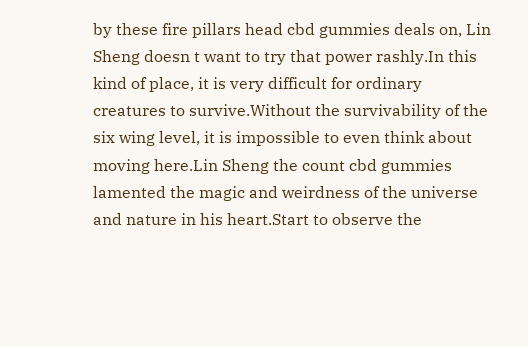by these fire pillars head cbd gummies deals on, Lin Sheng doesn t want to try that power rashly.In this kind of place, it is very difficult for ordinary creatures to survive.Without the survivability of the six wing level, it is impossible to even think about moving here.Lin Sheng the count cbd gummies lamented the magic and weirdness of the universe and nature in his heart.Start to observe the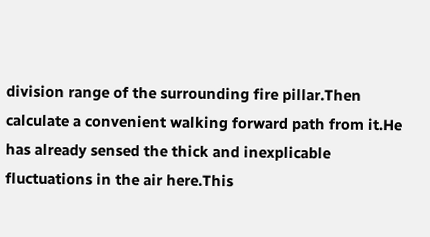division range of the surrounding fire pillar.Then calculate a convenient walking forward path from it.He has already sensed the thick and inexplicable fluctuations in the air here.This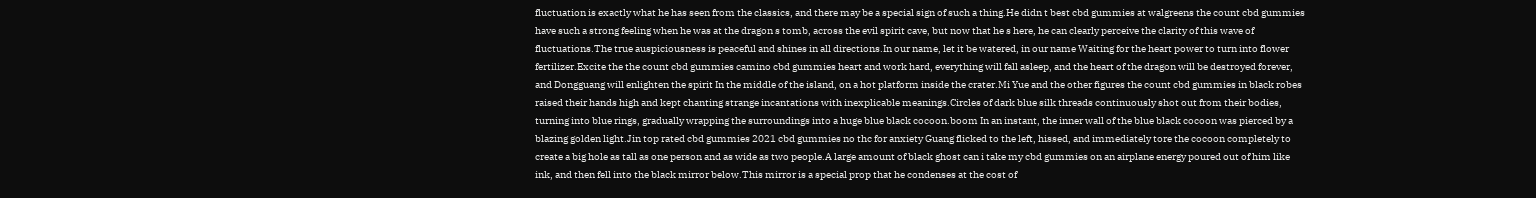fluctuation is exactly what he has seen from the classics, and there may be a special sign of such a thing.He didn t best cbd gummies at walgreens the count cbd gummies have such a strong feeling when he was at the dragon s tomb, across the evil spirit cave, but now that he s here, he can clearly perceive the clarity of this wave of fluctuations.The true auspiciousness is peaceful and shines in all directions.In our name, let it be watered, in our name Waiting for the heart power to turn into flower fertilizer.Excite the the count cbd gummies camino cbd gummies heart and work hard, everything will fall asleep, and the heart of the dragon will be destroyed forever, and Dongguang will enlighten the spirit In the middle of the island, on a hot platform inside the crater.Mi Yue and the other figures the count cbd gummies in black robes raised their hands high and kept chanting strange incantations with inexplicable meanings.Circles of dark blue silk threads continuously shot out from their bodies, turning into blue rings, gradually wrapping the surroundings into a huge blue black cocoon.boom In an instant, the inner wall of the blue black cocoon was pierced by a blazing golden light.Jin top rated cbd gummies 2021 cbd gummies no thc for anxiety Guang flicked to the left, hissed, and immediately tore the cocoon completely to create a big hole as tall as one person and as wide as two people.A large amount of black ghost can i take my cbd gummies on an airplane energy poured out of him like ink, and then fell into the black mirror below.This mirror is a special prop that he condenses at the cost of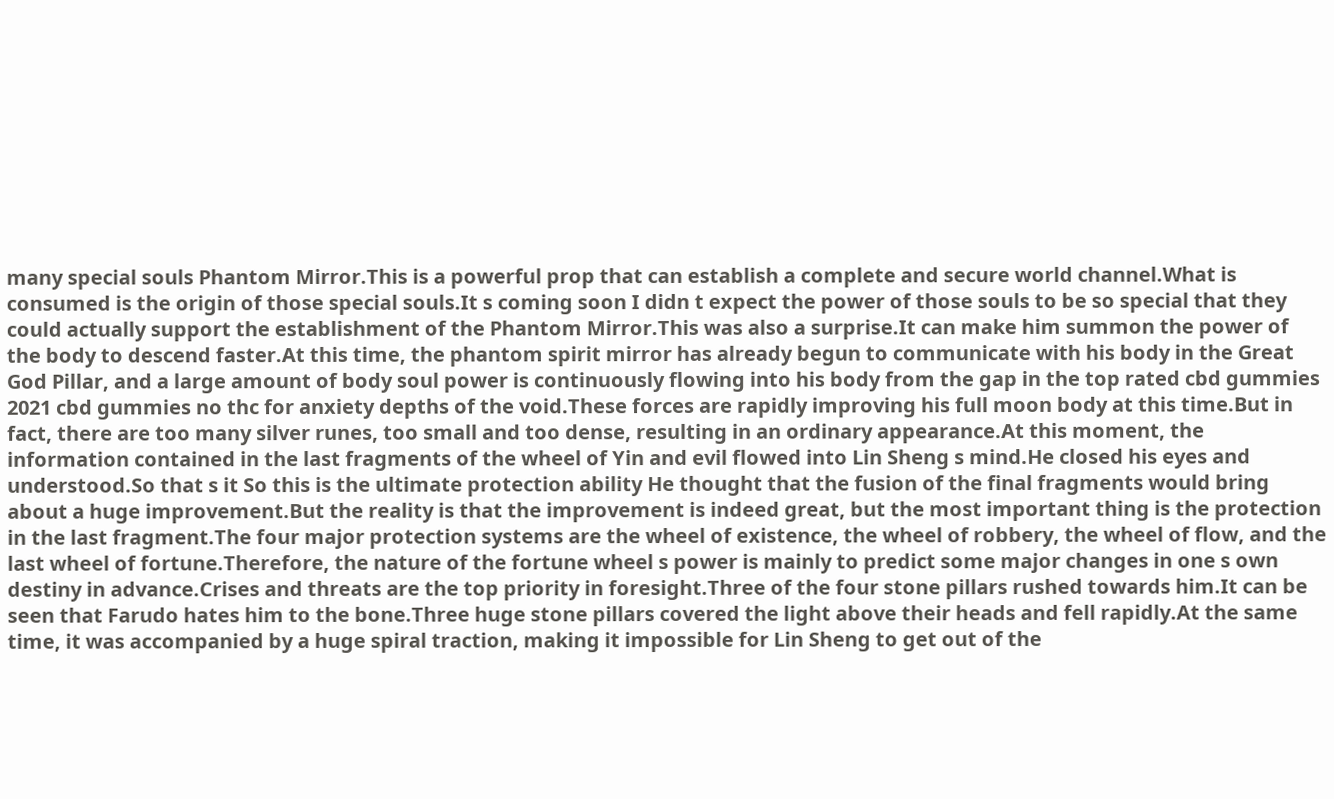many special souls Phantom Mirror.This is a powerful prop that can establish a complete and secure world channel.What is consumed is the origin of those special souls.It s coming soon I didn t expect the power of those souls to be so special that they could actually support the establishment of the Phantom Mirror.This was also a surprise.It can make him summon the power of the body to descend faster.At this time, the phantom spirit mirror has already begun to communicate with his body in the Great God Pillar, and a large amount of body soul power is continuously flowing into his body from the gap in the top rated cbd gummies 2021 cbd gummies no thc for anxiety depths of the void.These forces are rapidly improving his full moon body at this time.But in fact, there are too many silver runes, too small and too dense, resulting in an ordinary appearance.At this moment, the information contained in the last fragments of the wheel of Yin and evil flowed into Lin Sheng s mind.He closed his eyes and understood.So that s it So this is the ultimate protection ability He thought that the fusion of the final fragments would bring about a huge improvement.But the reality is that the improvement is indeed great, but the most important thing is the protection in the last fragment.The four major protection systems are the wheel of existence, the wheel of robbery, the wheel of flow, and the last wheel of fortune.Therefore, the nature of the fortune wheel s power is mainly to predict some major changes in one s own destiny in advance.Crises and threats are the top priority in foresight.Three of the four stone pillars rushed towards him.It can be seen that Farudo hates him to the bone.Three huge stone pillars covered the light above their heads and fell rapidly.At the same time, it was accompanied by a huge spiral traction, making it impossible for Lin Sheng to get out of the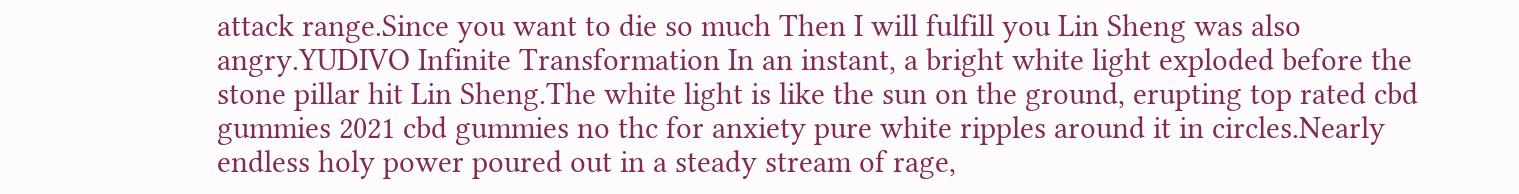attack range.Since you want to die so much Then I will fulfill you Lin Sheng was also angry.YUDIVO Infinite Transformation In an instant, a bright white light exploded before the stone pillar hit Lin Sheng.The white light is like the sun on the ground, erupting top rated cbd gummies 2021 cbd gummies no thc for anxiety pure white ripples around it in circles.Nearly endless holy power poured out in a steady stream of rage,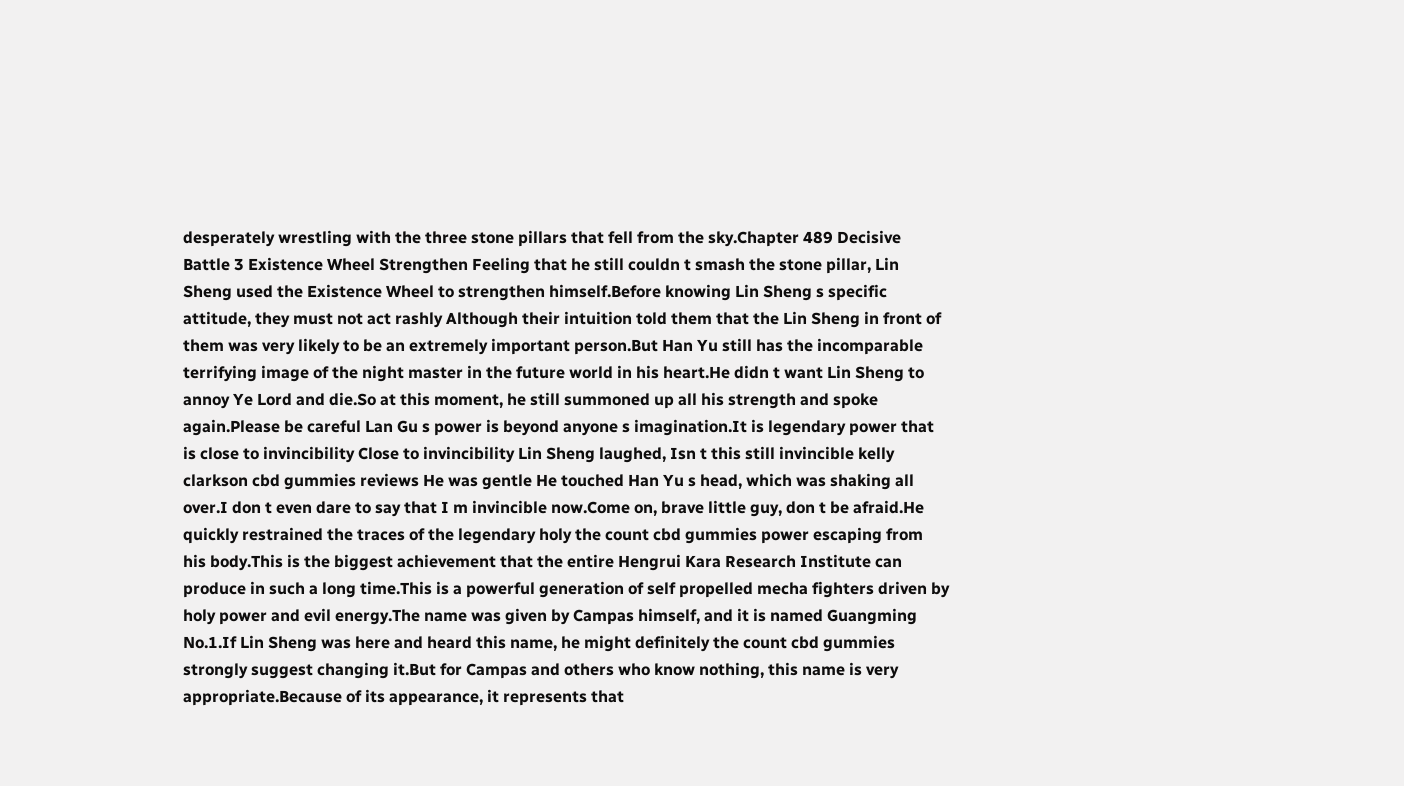desperately wrestling with the three stone pillars that fell from the sky.Chapter 489 Decisive Battle 3 Existence Wheel Strengthen Feeling that he still couldn t smash the stone pillar, Lin Sheng used the Existence Wheel to strengthen himself.Before knowing Lin Sheng s specific attitude, they must not act rashly Although their intuition told them that the Lin Sheng in front of them was very likely to be an extremely important person.But Han Yu still has the incomparable terrifying image of the night master in the future world in his heart.He didn t want Lin Sheng to annoy Ye Lord and die.So at this moment, he still summoned up all his strength and spoke again.Please be careful Lan Gu s power is beyond anyone s imagination.It is legendary power that is close to invincibility Close to invincibility Lin Sheng laughed, Isn t this still invincible kelly clarkson cbd gummies reviews He was gentle He touched Han Yu s head, which was shaking all over.I don t even dare to say that I m invincible now.Come on, brave little guy, don t be afraid.He quickly restrained the traces of the legendary holy the count cbd gummies power escaping from his body.This is the biggest achievement that the entire Hengrui Kara Research Institute can produce in such a long time.This is a powerful generation of self propelled mecha fighters driven by holy power and evil energy.The name was given by Campas himself, and it is named Guangming No.1.If Lin Sheng was here and heard this name, he might definitely the count cbd gummies strongly suggest changing it.But for Campas and others who know nothing, this name is very appropriate.Because of its appearance, it represents that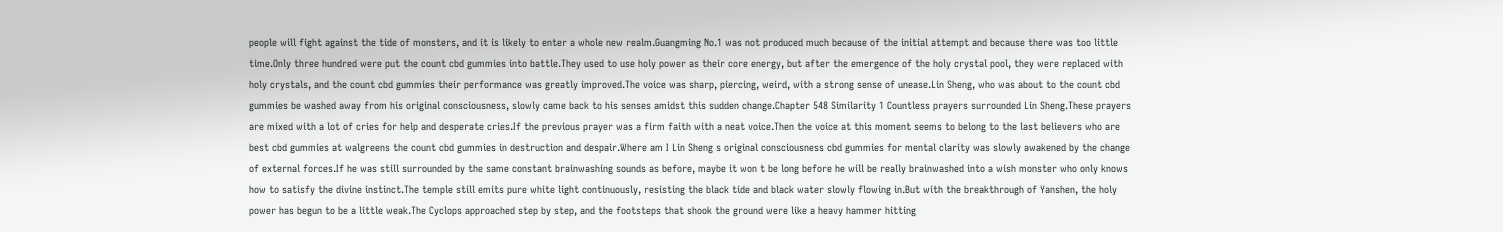people will fight against the tide of monsters, and it is likely to enter a whole new realm.Guangming No.1 was not produced much because of the initial attempt and because there was too little time.Only three hundred were put the count cbd gummies into battle.They used to use holy power as their core energy, but after the emergence of the holy crystal pool, they were replaced with holy crystals, and the count cbd gummies their performance was greatly improved.The voice was sharp, piercing, weird, with a strong sense of unease.Lin Sheng, who was about to the count cbd gummies be washed away from his original consciousness, slowly came back to his senses amidst this sudden change.Chapter 548 Similarity 1 Countless prayers surrounded Lin Sheng.These prayers are mixed with a lot of cries for help and desperate cries.If the previous prayer was a firm faith with a neat voice.Then the voice at this moment seems to belong to the last believers who are best cbd gummies at walgreens the count cbd gummies in destruction and despair.Where am I Lin Sheng s original consciousness cbd gummies for mental clarity was slowly awakened by the change of external forces.If he was still surrounded by the same constant brainwashing sounds as before, maybe it won t be long before he will be really brainwashed into a wish monster who only knows how to satisfy the divine instinct.The temple still emits pure white light continuously, resisting the black tide and black water slowly flowing in.But with the breakthrough of Yanshen, the holy power has begun to be a little weak.The Cyclops approached step by step, and the footsteps that shook the ground were like a heavy hammer hitting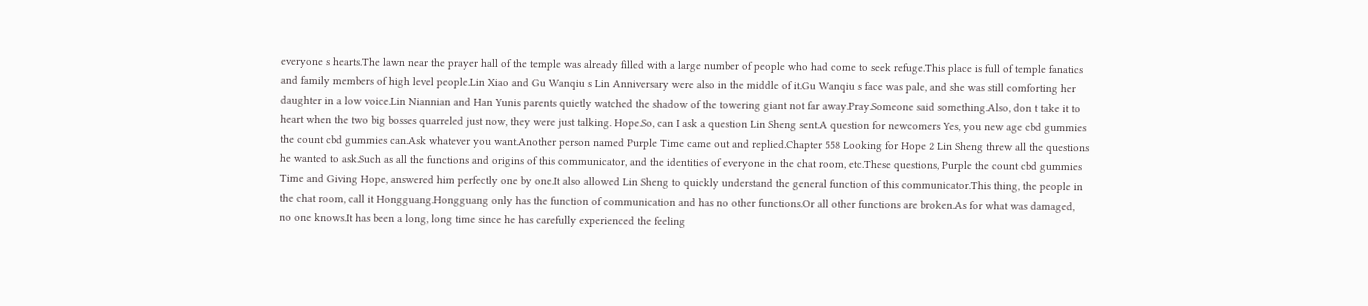everyone s hearts.The lawn near the prayer hall of the temple was already filled with a large number of people who had come to seek refuge.This place is full of temple fanatics and family members of high level people.Lin Xiao and Gu Wanqiu s Lin Anniversary were also in the middle of it.Gu Wanqiu s face was pale, and she was still comforting her daughter in a low voice.Lin Niannian and Han Yunis parents quietly watched the shadow of the towering giant not far away.Pray.Someone said something.Also, don t take it to heart when the two big bosses quarreled just now, they were just talking. Hope.So, can I ask a question Lin Sheng sent.A question for newcomers Yes, you new age cbd gummies the count cbd gummies can.Ask whatever you want.Another person named Purple Time came out and replied.Chapter 558 Looking for Hope 2 Lin Sheng threw all the questions he wanted to ask.Such as all the functions and origins of this communicator, and the identities of everyone in the chat room, etc.These questions, Purple the count cbd gummies Time and Giving Hope, answered him perfectly one by one.It also allowed Lin Sheng to quickly understand the general function of this communicator.This thing, the people in the chat room, call it Hongguang.Hongguang only has the function of communication and has no other functions.Or all other functions are broken.As for what was damaged, no one knows.It has been a long, long time since he has carefully experienced the feeling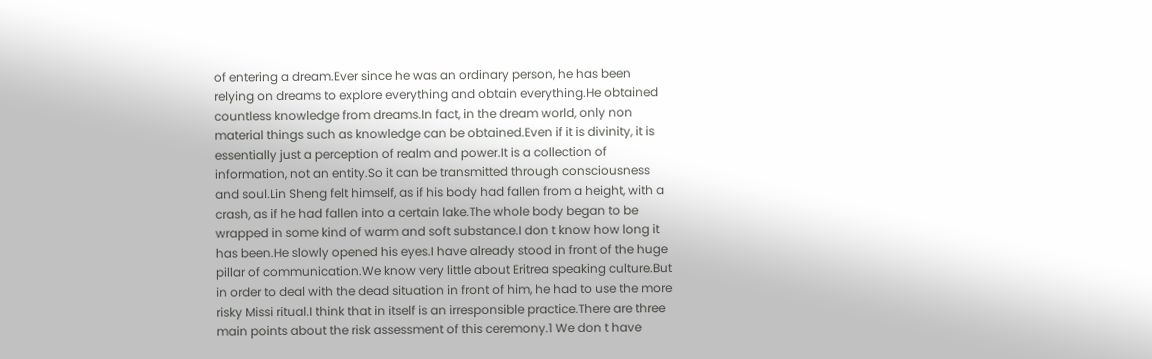of entering a dream.Ever since he was an ordinary person, he has been relying on dreams to explore everything and obtain everything.He obtained countless knowledge from dreams.In fact, in the dream world, only non material things such as knowledge can be obtained.Even if it is divinity, it is essentially just a perception of realm and power.It is a collection of information, not an entity.So it can be transmitted through consciousness and soul.Lin Sheng felt himself, as if his body had fallen from a height, with a crash, as if he had fallen into a certain lake.The whole body began to be wrapped in some kind of warm and soft substance.I don t know how long it has been.He slowly opened his eyes.I have already stood in front of the huge pillar of communication.We know very little about Eritrea speaking culture.But in order to deal with the dead situation in front of him, he had to use the more risky Missi ritual.I think that in itself is an irresponsible practice.There are three main points about the risk assessment of this ceremony.1 We don t have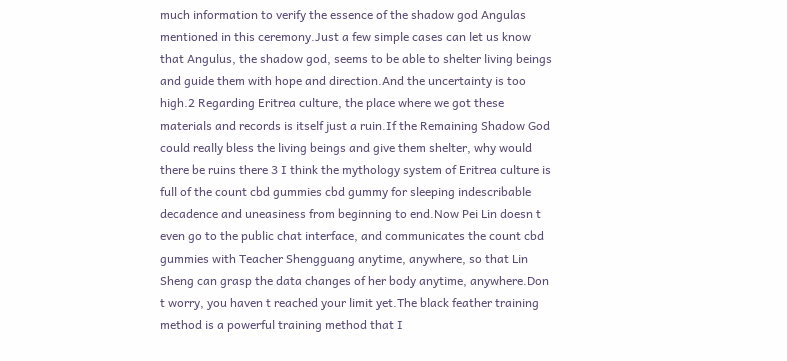much information to verify the essence of the shadow god Angulas mentioned in this ceremony.Just a few simple cases can let us know that Angulus, the shadow god, seems to be able to shelter living beings and guide them with hope and direction.And the uncertainty is too high.2 Regarding Eritrea culture, the place where we got these materials and records is itself just a ruin.If the Remaining Shadow God could really bless the living beings and give them shelter, why would there be ruins there 3 I think the mythology system of Eritrea culture is full of the count cbd gummies cbd gummy for sleeping indescribable decadence and uneasiness from beginning to end.Now Pei Lin doesn t even go to the public chat interface, and communicates the count cbd gummies with Teacher Shengguang anytime, anywhere, so that Lin Sheng can grasp the data changes of her body anytime, anywhere.Don t worry, you haven t reached your limit yet.The black feather training method is a powerful training method that I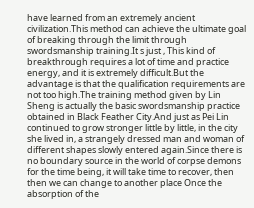have learned from an extremely ancient civilization.This method can achieve the ultimate goal of breaking through the limit through swordsmanship training.It s just , This kind of breakthrough requires a lot of time and practice energy, and it is extremely difficult.But the advantage is that the qualification requirements are not too high.The training method given by Lin Sheng is actually the basic swordsmanship practice obtained in Black Feather City.And just as Pei Lin continued to grow stronger little by little, in the city she lived in, a strangely dressed man and woman of different shapes slowly entered again.Since there is no boundary source in the world of corpse demons for the time being, it will take time to recover, then then we can change to another place Once the absorption of the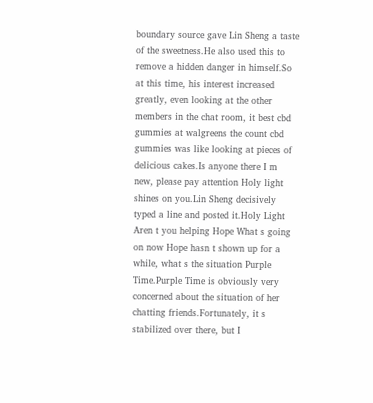boundary source gave Lin Sheng a taste of the sweetness.He also used this to remove a hidden danger in himself.So at this time, his interest increased greatly, even looking at the other members in the chat room, it best cbd gummies at walgreens the count cbd gummies was like looking at pieces of delicious cakes.Is anyone there I m new, please pay attention Holy light shines on you.Lin Sheng decisively typed a line and posted it.Holy Light Aren t you helping Hope What s going on now Hope hasn t shown up for a while, what s the situation Purple Time.Purple Time is obviously very concerned about the situation of her chatting friends.Fortunately, it s stabilized over there, but I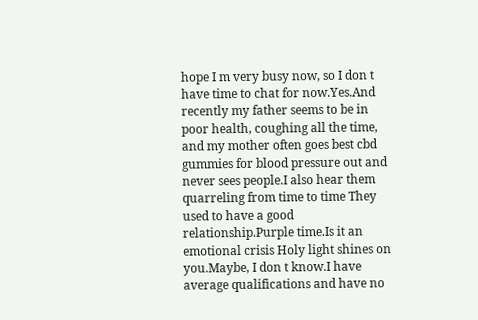hope I m very busy now, so I don t have time to chat for now.Yes.And recently my father seems to be in poor health, coughing all the time, and my mother often goes best cbd gummies for blood pressure out and never sees people.I also hear them quarreling from time to time They used to have a good relationship.Purple time.Is it an emotional crisis Holy light shines on you.Maybe, I don t know.I have average qualifications and have no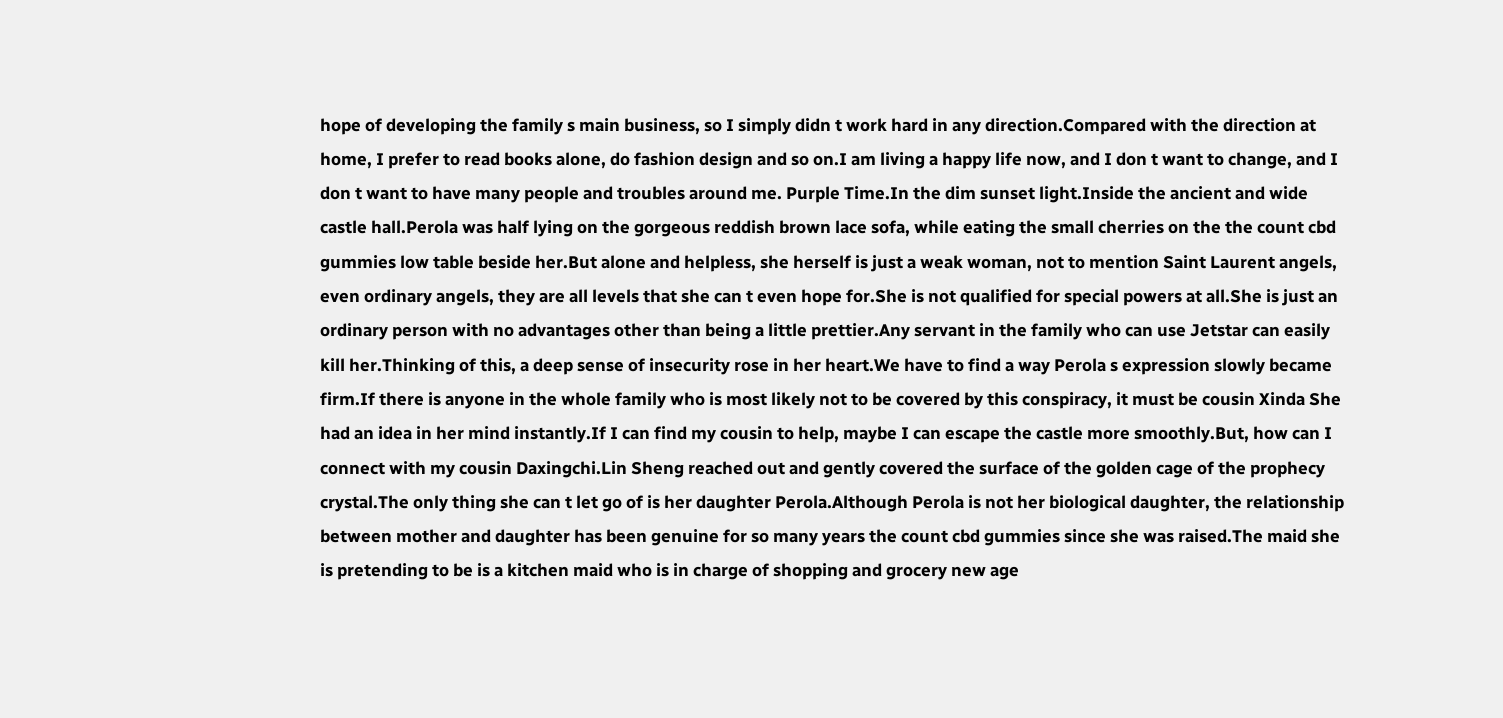hope of developing the family s main business, so I simply didn t work hard in any direction.Compared with the direction at home, I prefer to read books alone, do fashion design and so on.I am living a happy life now, and I don t want to change, and I don t want to have many people and troubles around me. Purple Time.In the dim sunset light.Inside the ancient and wide castle hall.Perola was half lying on the gorgeous reddish brown lace sofa, while eating the small cherries on the the count cbd gummies low table beside her.But alone and helpless, she herself is just a weak woman, not to mention Saint Laurent angels, even ordinary angels, they are all levels that she can t even hope for.She is not qualified for special powers at all.She is just an ordinary person with no advantages other than being a little prettier.Any servant in the family who can use Jetstar can easily kill her.Thinking of this, a deep sense of insecurity rose in her heart.We have to find a way Perola s expression slowly became firm.If there is anyone in the whole family who is most likely not to be covered by this conspiracy, it must be cousin Xinda She had an idea in her mind instantly.If I can find my cousin to help, maybe I can escape the castle more smoothly.But, how can I connect with my cousin Daxingchi.Lin Sheng reached out and gently covered the surface of the golden cage of the prophecy crystal.The only thing she can t let go of is her daughter Perola.Although Perola is not her biological daughter, the relationship between mother and daughter has been genuine for so many years the count cbd gummies since she was raised.The maid she is pretending to be is a kitchen maid who is in charge of shopping and grocery new age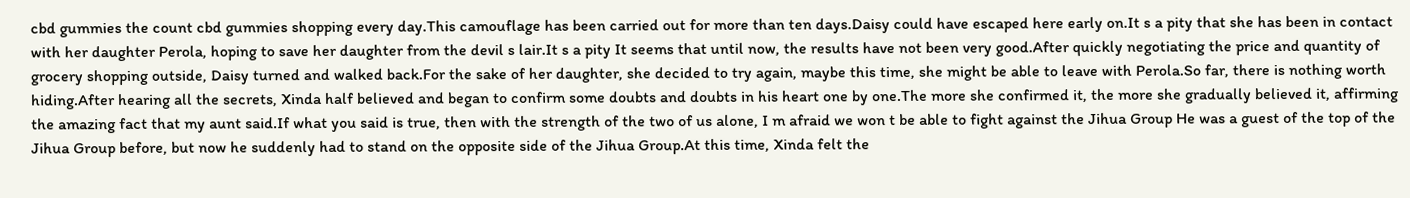cbd gummies the count cbd gummies shopping every day.This camouflage has been carried out for more than ten days.Daisy could have escaped here early on.It s a pity that she has been in contact with her daughter Perola, hoping to save her daughter from the devil s lair.It s a pity It seems that until now, the results have not been very good.After quickly negotiating the price and quantity of grocery shopping outside, Daisy turned and walked back.For the sake of her daughter, she decided to try again, maybe this time, she might be able to leave with Perola.So far, there is nothing worth hiding.After hearing all the secrets, Xinda half believed and began to confirm some doubts and doubts in his heart one by one.The more she confirmed it, the more she gradually believed it, affirming the amazing fact that my aunt said.If what you said is true, then with the strength of the two of us alone, I m afraid we won t be able to fight against the Jihua Group He was a guest of the top of the Jihua Group before, but now he suddenly had to stand on the opposite side of the Jihua Group.At this time, Xinda felt the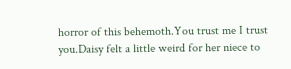horror of this behemoth.You trust me I trust you.Daisy felt a little weird for her niece to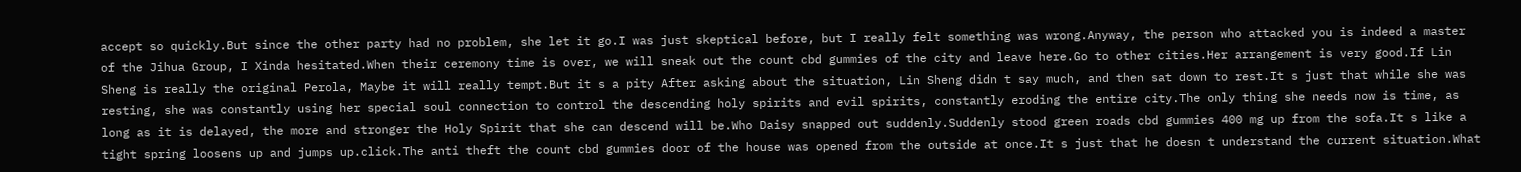accept so quickly.But since the other party had no problem, she let it go.I was just skeptical before, but I really felt something was wrong.Anyway, the person who attacked you is indeed a master of the Jihua Group, I Xinda hesitated.When their ceremony time is over, we will sneak out the count cbd gummies of the city and leave here.Go to other cities.Her arrangement is very good.If Lin Sheng is really the original Perola, Maybe it will really tempt.But it s a pity After asking about the situation, Lin Sheng didn t say much, and then sat down to rest.It s just that while she was resting, she was constantly using her special soul connection to control the descending holy spirits and evil spirits, constantly eroding the entire city.The only thing she needs now is time, as long as it is delayed, the more and stronger the Holy Spirit that she can descend will be.Who Daisy snapped out suddenly.Suddenly stood green roads cbd gummies 400 mg up from the sofa.It s like a tight spring loosens up and jumps up.click.The anti theft the count cbd gummies door of the house was opened from the outside at once.It s just that he doesn t understand the current situation.What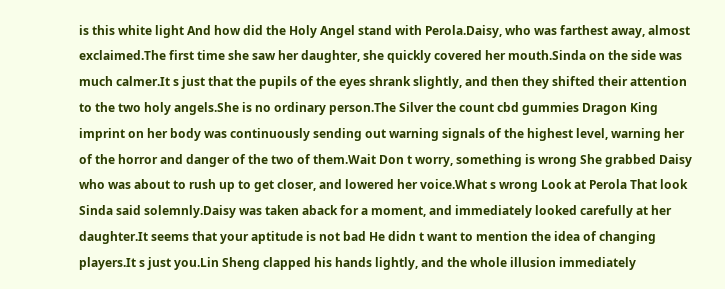is this white light And how did the Holy Angel stand with Perola.Daisy, who was farthest away, almost exclaimed.The first time she saw her daughter, she quickly covered her mouth.Sinda on the side was much calmer.It s just that the pupils of the eyes shrank slightly, and then they shifted their attention to the two holy angels.She is no ordinary person.The Silver the count cbd gummies Dragon King imprint on her body was continuously sending out warning signals of the highest level, warning her of the horror and danger of the two of them.Wait Don t worry, something is wrong She grabbed Daisy who was about to rush up to get closer, and lowered her voice.What s wrong Look at Perola That look Sinda said solemnly.Daisy was taken aback for a moment, and immediately looked carefully at her daughter.It seems that your aptitude is not bad He didn t want to mention the idea of changing players.It s just you.Lin Sheng clapped his hands lightly, and the whole illusion immediately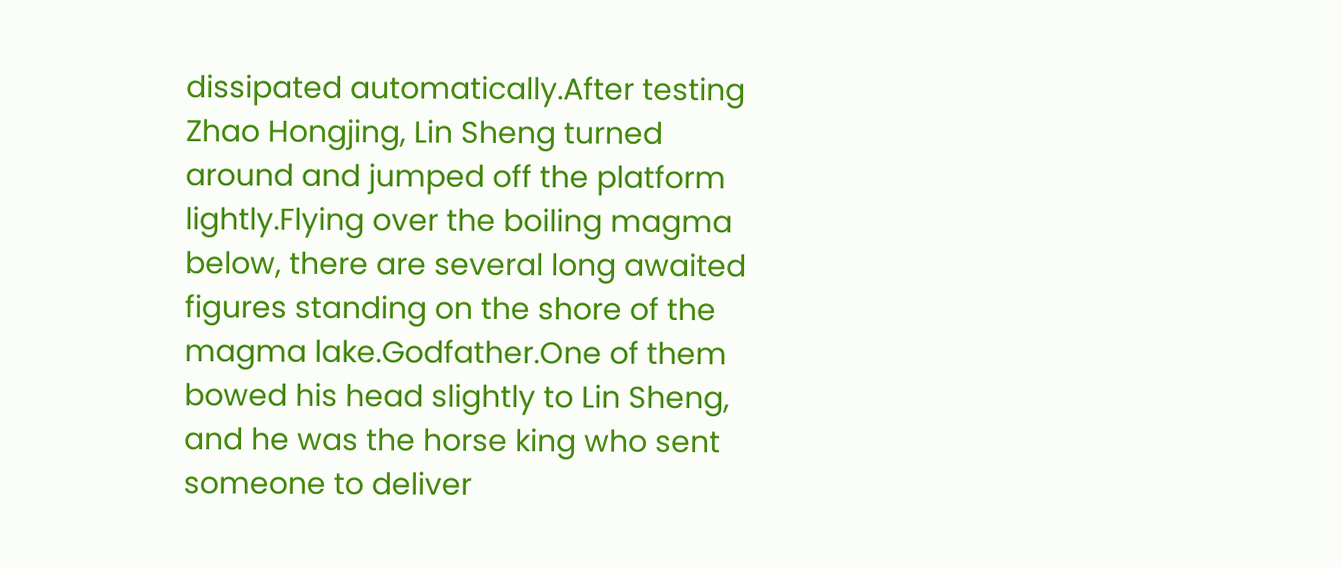dissipated automatically.After testing Zhao Hongjing, Lin Sheng turned around and jumped off the platform lightly.Flying over the boiling magma below, there are several long awaited figures standing on the shore of the magma lake.Godfather.One of them bowed his head slightly to Lin Sheng, and he was the horse king who sent someone to deliver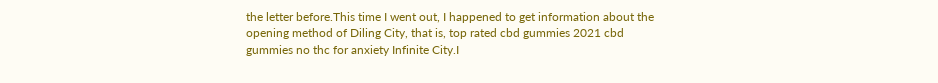the letter before.This time I went out, I happened to get information about the opening method of Diling City, that is, top rated cbd gummies 2021 cbd gummies no thc for anxiety Infinite City.I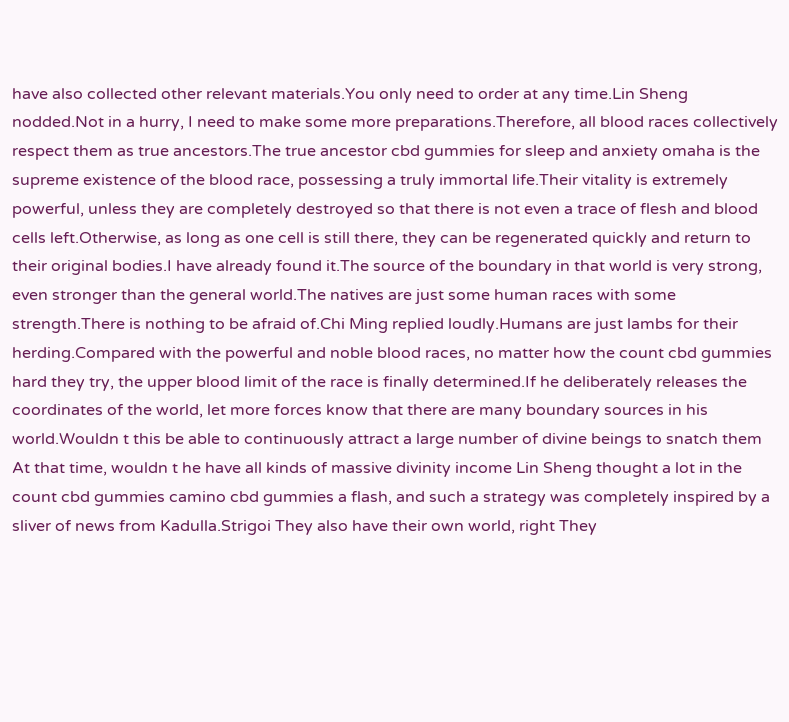have also collected other relevant materials.You only need to order at any time.Lin Sheng nodded.Not in a hurry, I need to make some more preparations.Therefore, all blood races collectively respect them as true ancestors.The true ancestor cbd gummies for sleep and anxiety omaha is the supreme existence of the blood race, possessing a truly immortal life.Their vitality is extremely powerful, unless they are completely destroyed so that there is not even a trace of flesh and blood cells left.Otherwise, as long as one cell is still there, they can be regenerated quickly and return to their original bodies.I have already found it.The source of the boundary in that world is very strong, even stronger than the general world.The natives are just some human races with some strength.There is nothing to be afraid of.Chi Ming replied loudly.Humans are just lambs for their herding.Compared with the powerful and noble blood races, no matter how the count cbd gummies hard they try, the upper blood limit of the race is finally determined.If he deliberately releases the coordinates of the world, let more forces know that there are many boundary sources in his world.Wouldn t this be able to continuously attract a large number of divine beings to snatch them At that time, wouldn t he have all kinds of massive divinity income Lin Sheng thought a lot in the count cbd gummies camino cbd gummies a flash, and such a strategy was completely inspired by a sliver of news from Kadulla.Strigoi They also have their own world, right They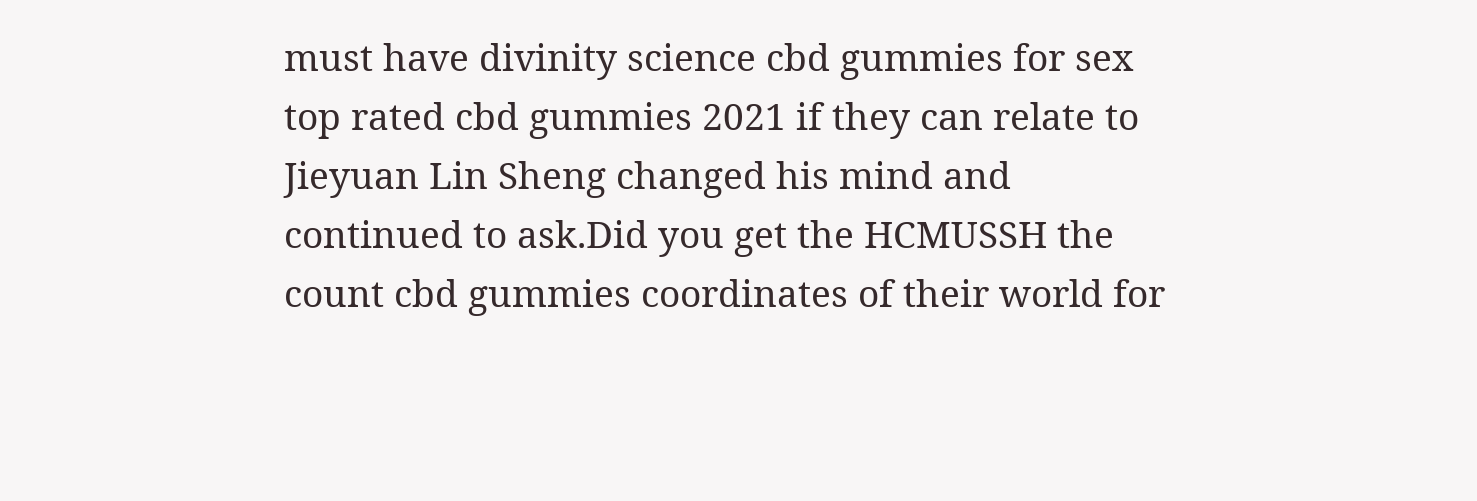must have divinity science cbd gummies for sex top rated cbd gummies 2021 if they can relate to Jieyuan Lin Sheng changed his mind and continued to ask.Did you get the HCMUSSH the count cbd gummies coordinates of their world for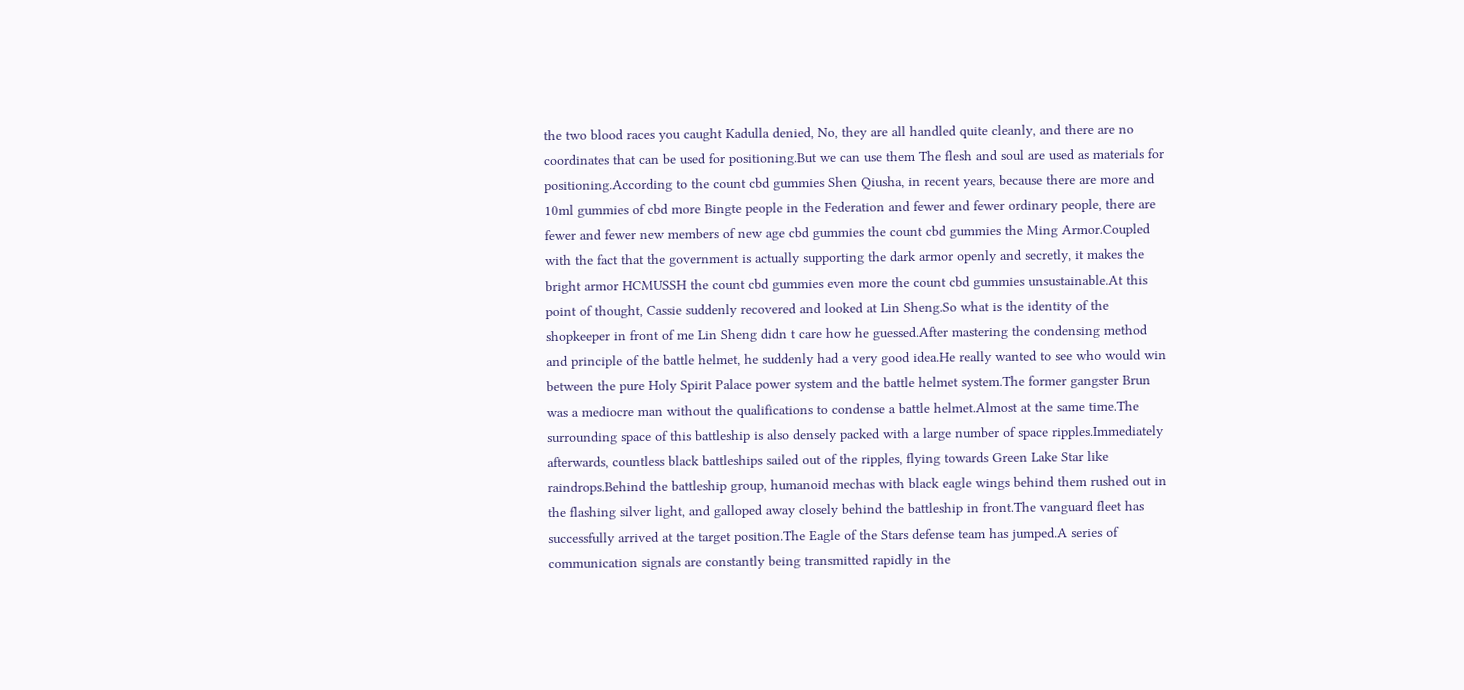the two blood races you caught Kadulla denied, No, they are all handled quite cleanly, and there are no coordinates that can be used for positioning.But we can use them The flesh and soul are used as materials for positioning.According to the count cbd gummies Shen Qiusha, in recent years, because there are more and 10ml gummies of cbd more Bingte people in the Federation and fewer and fewer ordinary people, there are fewer and fewer new members of new age cbd gummies the count cbd gummies the Ming Armor.Coupled with the fact that the government is actually supporting the dark armor openly and secretly, it makes the bright armor HCMUSSH the count cbd gummies even more the count cbd gummies unsustainable.At this point of thought, Cassie suddenly recovered and looked at Lin Sheng.So what is the identity of the shopkeeper in front of me Lin Sheng didn t care how he guessed.After mastering the condensing method and principle of the battle helmet, he suddenly had a very good idea.He really wanted to see who would win between the pure Holy Spirit Palace power system and the battle helmet system.The former gangster Brun was a mediocre man without the qualifications to condense a battle helmet.Almost at the same time.The surrounding space of this battleship is also densely packed with a large number of space ripples.Immediately afterwards, countless black battleships sailed out of the ripples, flying towards Green Lake Star like raindrops.Behind the battleship group, humanoid mechas with black eagle wings behind them rushed out in the flashing silver light, and galloped away closely behind the battleship in front.The vanguard fleet has successfully arrived at the target position.The Eagle of the Stars defense team has jumped.A series of communication signals are constantly being transmitted rapidly in the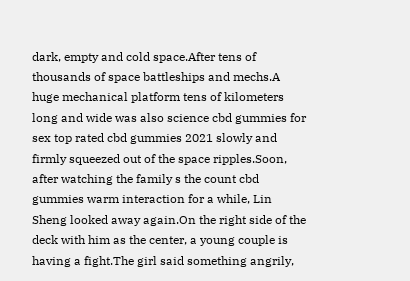dark, empty and cold space.After tens of thousands of space battleships and mechs.A huge mechanical platform tens of kilometers long and wide was also science cbd gummies for sex top rated cbd gummies 2021 slowly and firmly squeezed out of the space ripples.Soon, after watching the family s the count cbd gummies warm interaction for a while, Lin Sheng looked away again.On the right side of the deck with him as the center, a young couple is having a fight.The girl said something angrily,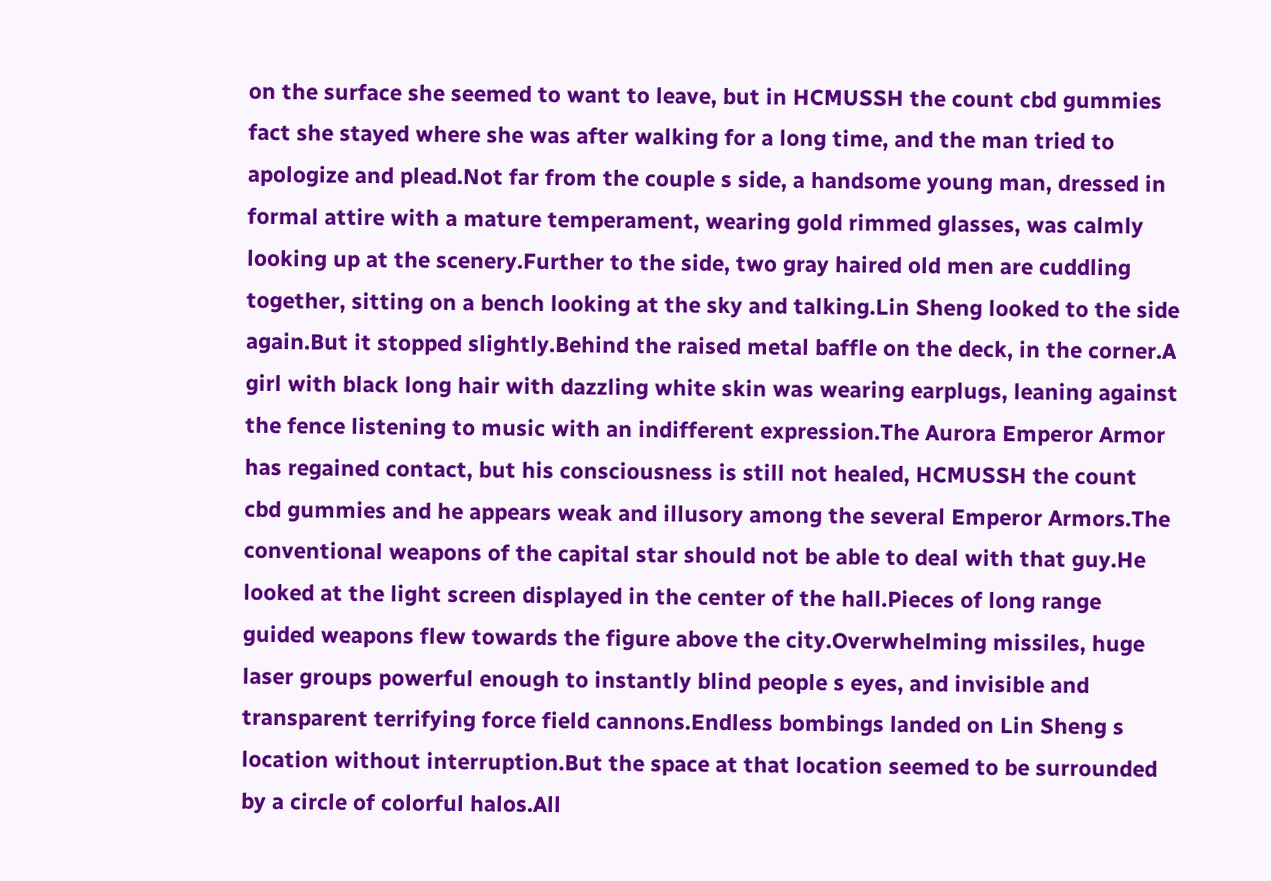on the surface she seemed to want to leave, but in HCMUSSH the count cbd gummies fact she stayed where she was after walking for a long time, and the man tried to apologize and plead.Not far from the couple s side, a handsome young man, dressed in formal attire with a mature temperament, wearing gold rimmed glasses, was calmly looking up at the scenery.Further to the side, two gray haired old men are cuddling together, sitting on a bench looking at the sky and talking.Lin Sheng looked to the side again.But it stopped slightly.Behind the raised metal baffle on the deck, in the corner.A girl with black long hair with dazzling white skin was wearing earplugs, leaning against the fence listening to music with an indifferent expression.The Aurora Emperor Armor has regained contact, but his consciousness is still not healed, HCMUSSH the count cbd gummies and he appears weak and illusory among the several Emperor Armors.The conventional weapons of the capital star should not be able to deal with that guy.He looked at the light screen displayed in the center of the hall.Pieces of long range guided weapons flew towards the figure above the city.Overwhelming missiles, huge laser groups powerful enough to instantly blind people s eyes, and invisible and transparent terrifying force field cannons.Endless bombings landed on Lin Sheng s location without interruption.But the space at that location seemed to be surrounded by a circle of colorful halos.All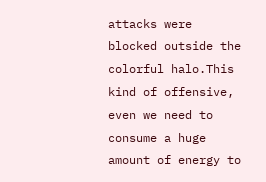attacks were blocked outside the colorful halo.This kind of offensive, even we need to consume a huge amount of energy to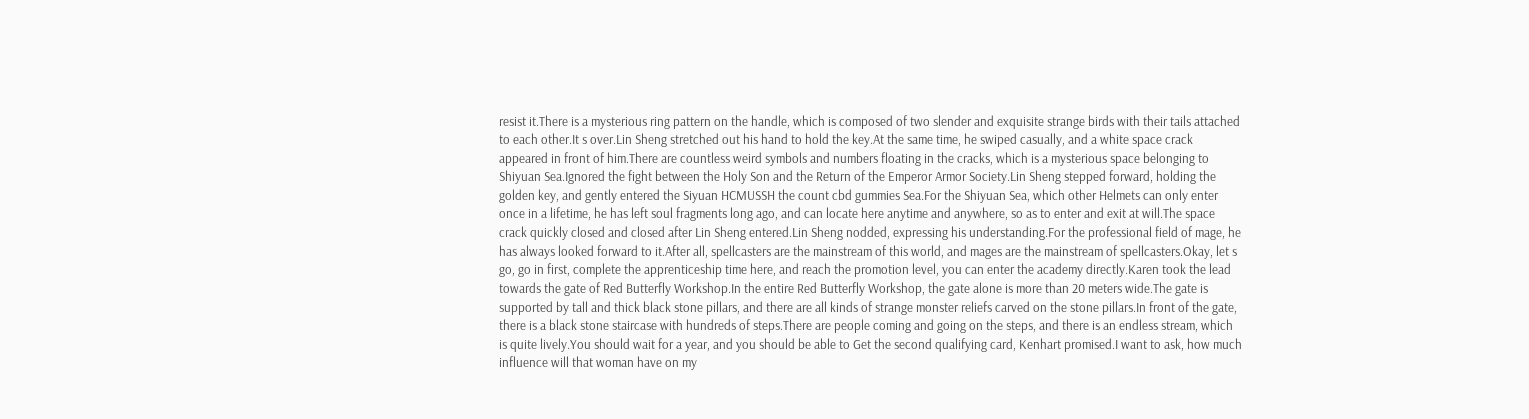resist it.There is a mysterious ring pattern on the handle, which is composed of two slender and exquisite strange birds with their tails attached to each other.It s over.Lin Sheng stretched out his hand to hold the key.At the same time, he swiped casually, and a white space crack appeared in front of him.There are countless weird symbols and numbers floating in the cracks, which is a mysterious space belonging to Shiyuan Sea.Ignored the fight between the Holy Son and the Return of the Emperor Armor Society.Lin Sheng stepped forward, holding the golden key, and gently entered the Siyuan HCMUSSH the count cbd gummies Sea.For the Shiyuan Sea, which other Helmets can only enter once in a lifetime, he has left soul fragments long ago, and can locate here anytime and anywhere, so as to enter and exit at will.The space crack quickly closed and closed after Lin Sheng entered.Lin Sheng nodded, expressing his understanding.For the professional field of mage, he has always looked forward to it.After all, spellcasters are the mainstream of this world, and mages are the mainstream of spellcasters.Okay, let s go, go in first, complete the apprenticeship time here, and reach the promotion level, you can enter the academy directly.Karen took the lead towards the gate of Red Butterfly Workshop.In the entire Red Butterfly Workshop, the gate alone is more than 20 meters wide.The gate is supported by tall and thick black stone pillars, and there are all kinds of strange monster reliefs carved on the stone pillars.In front of the gate, there is a black stone staircase with hundreds of steps.There are people coming and going on the steps, and there is an endless stream, which is quite lively.You should wait for a year, and you should be able to Get the second qualifying card, Kenhart promised.I want to ask, how much influence will that woman have on my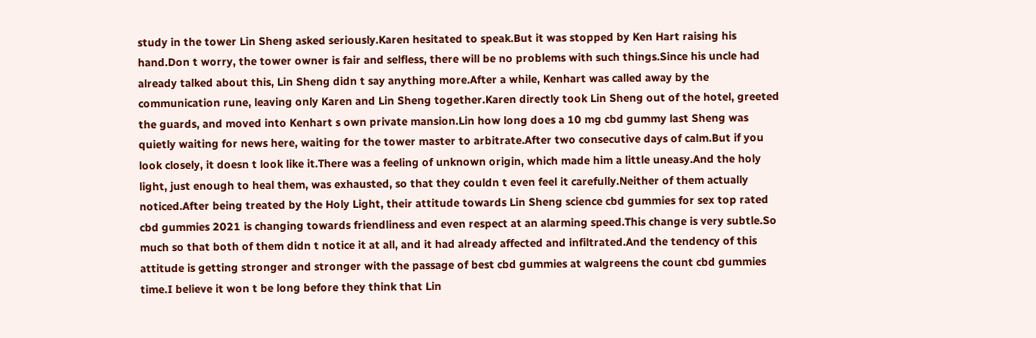study in the tower Lin Sheng asked seriously.Karen hesitated to speak.But it was stopped by Ken Hart raising his hand.Don t worry, the tower owner is fair and selfless, there will be no problems with such things.Since his uncle had already talked about this, Lin Sheng didn t say anything more.After a while, Kenhart was called away by the communication rune, leaving only Karen and Lin Sheng together.Karen directly took Lin Sheng out of the hotel, greeted the guards, and moved into Kenhart s own private mansion.Lin how long does a 10 mg cbd gummy last Sheng was quietly waiting for news here, waiting for the tower master to arbitrate.After two consecutive days of calm.But if you look closely, it doesn t look like it.There was a feeling of unknown origin, which made him a little uneasy.And the holy light, just enough to heal them, was exhausted, so that they couldn t even feel it carefully.Neither of them actually noticed.After being treated by the Holy Light, their attitude towards Lin Sheng science cbd gummies for sex top rated cbd gummies 2021 is changing towards friendliness and even respect at an alarming speed.This change is very subtle.So much so that both of them didn t notice it at all, and it had already affected and infiltrated.And the tendency of this attitude is getting stronger and stronger with the passage of best cbd gummies at walgreens the count cbd gummies time.I believe it won t be long before they think that Lin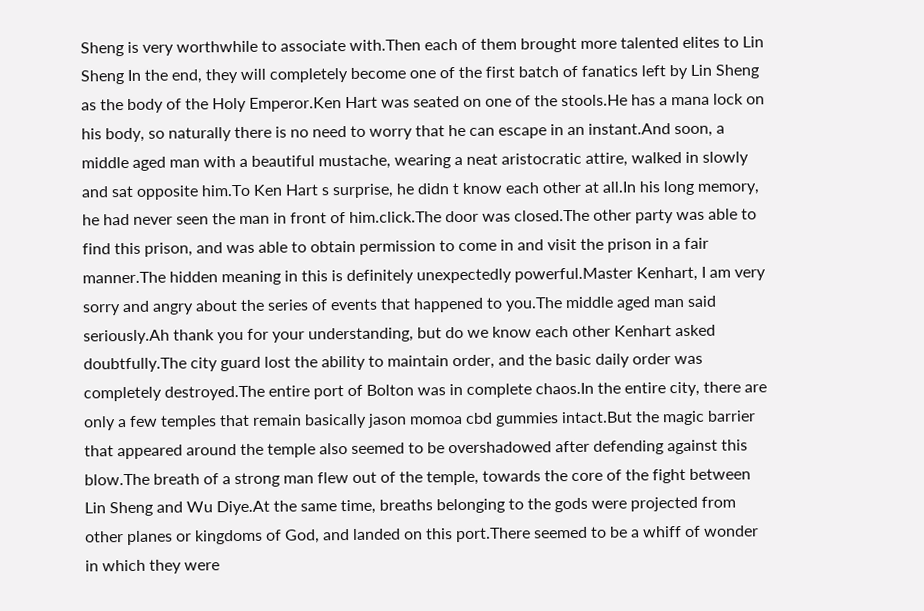Sheng is very worthwhile to associate with.Then each of them brought more talented elites to Lin Sheng In the end, they will completely become one of the first batch of fanatics left by Lin Sheng as the body of the Holy Emperor.Ken Hart was seated on one of the stools.He has a mana lock on his body, so naturally there is no need to worry that he can escape in an instant.And soon, a middle aged man with a beautiful mustache, wearing a neat aristocratic attire, walked in slowly and sat opposite him.To Ken Hart s surprise, he didn t know each other at all.In his long memory, he had never seen the man in front of him.click.The door was closed.The other party was able to find this prison, and was able to obtain permission to come in and visit the prison in a fair manner.The hidden meaning in this is definitely unexpectedly powerful.Master Kenhart, I am very sorry and angry about the series of events that happened to you.The middle aged man said seriously.Ah thank you for your understanding, but do we know each other Kenhart asked doubtfully.The city guard lost the ability to maintain order, and the basic daily order was completely destroyed.The entire port of Bolton was in complete chaos.In the entire city, there are only a few temples that remain basically jason momoa cbd gummies intact.But the magic barrier that appeared around the temple also seemed to be overshadowed after defending against this blow.The breath of a strong man flew out of the temple, towards the core of the fight between Lin Sheng and Wu Diye.At the same time, breaths belonging to the gods were projected from other planes or kingdoms of God, and landed on this port.There seemed to be a whiff of wonder in which they were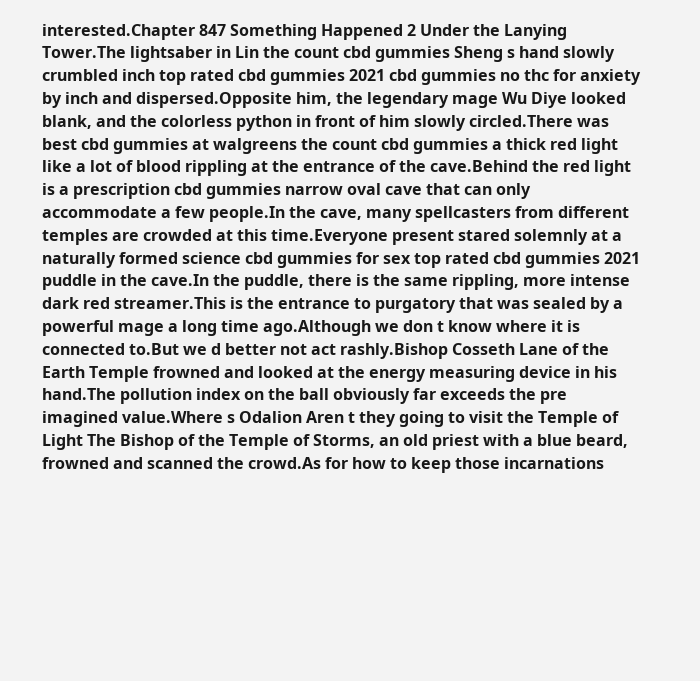interested.Chapter 847 Something Happened 2 Under the Lanying Tower.The lightsaber in Lin the count cbd gummies Sheng s hand slowly crumbled inch top rated cbd gummies 2021 cbd gummies no thc for anxiety by inch and dispersed.Opposite him, the legendary mage Wu Diye looked blank, and the colorless python in front of him slowly circled.There was best cbd gummies at walgreens the count cbd gummies a thick red light like a lot of blood rippling at the entrance of the cave.Behind the red light is a prescription cbd gummies narrow oval cave that can only accommodate a few people.In the cave, many spellcasters from different temples are crowded at this time.Everyone present stared solemnly at a naturally formed science cbd gummies for sex top rated cbd gummies 2021 puddle in the cave.In the puddle, there is the same rippling, more intense dark red streamer.This is the entrance to purgatory that was sealed by a powerful mage a long time ago.Although we don t know where it is connected to.But we d better not act rashly.Bishop Cosseth Lane of the Earth Temple frowned and looked at the energy measuring device in his hand.The pollution index on the ball obviously far exceeds the pre imagined value.Where s Odalion Aren t they going to visit the Temple of Light The Bishop of the Temple of Storms, an old priest with a blue beard, frowned and scanned the crowd.As for how to keep those incarnations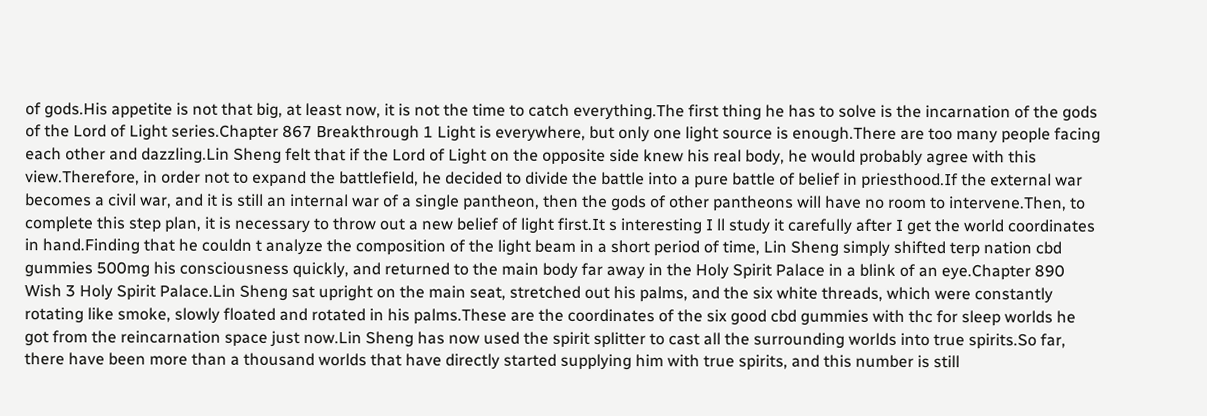of gods.His appetite is not that big, at least now, it is not the time to catch everything.The first thing he has to solve is the incarnation of the gods of the Lord of Light series.Chapter 867 Breakthrough 1 Light is everywhere, but only one light source is enough.There are too many people facing each other and dazzling.Lin Sheng felt that if the Lord of Light on the opposite side knew his real body, he would probably agree with this view.Therefore, in order not to expand the battlefield, he decided to divide the battle into a pure battle of belief in priesthood.If the external war becomes a civil war, and it is still an internal war of a single pantheon, then the gods of other pantheons will have no room to intervene.Then, to complete this step plan, it is necessary to throw out a new belief of light first.It s interesting I ll study it carefully after I get the world coordinates in hand.Finding that he couldn t analyze the composition of the light beam in a short period of time, Lin Sheng simply shifted terp nation cbd gummies 500mg his consciousness quickly, and returned to the main body far away in the Holy Spirit Palace in a blink of an eye.Chapter 890 Wish 3 Holy Spirit Palace.Lin Sheng sat upright on the main seat, stretched out his palms, and the six white threads, which were constantly rotating like smoke, slowly floated and rotated in his palms.These are the coordinates of the six good cbd gummies with thc for sleep worlds he got from the reincarnation space just now.Lin Sheng has now used the spirit splitter to cast all the surrounding worlds into true spirits.So far, there have been more than a thousand worlds that have directly started supplying him with true spirits, and this number is still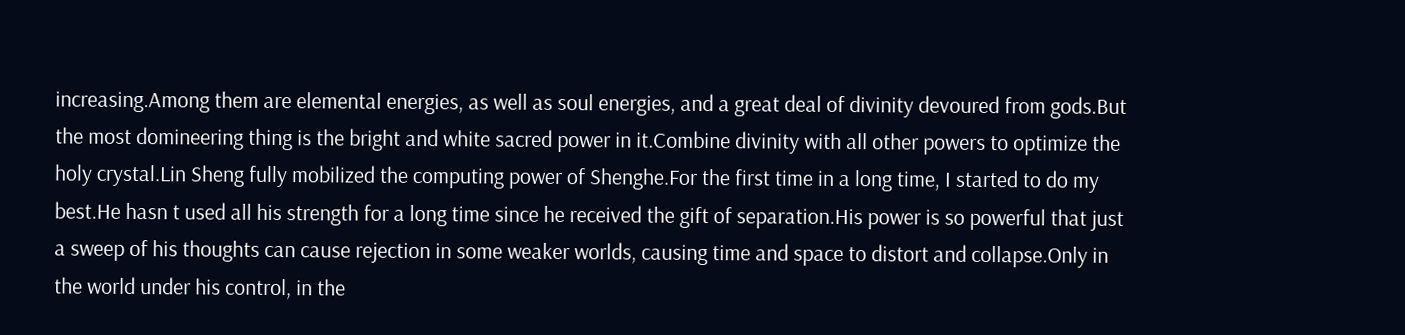increasing.Among them are elemental energies, as well as soul energies, and a great deal of divinity devoured from gods.But the most domineering thing is the bright and white sacred power in it.Combine divinity with all other powers to optimize the holy crystal.Lin Sheng fully mobilized the computing power of Shenghe.For the first time in a long time, I started to do my best.He hasn t used all his strength for a long time since he received the gift of separation.His power is so powerful that just a sweep of his thoughts can cause rejection in some weaker worlds, causing time and space to distort and collapse.Only in the world under his control, in the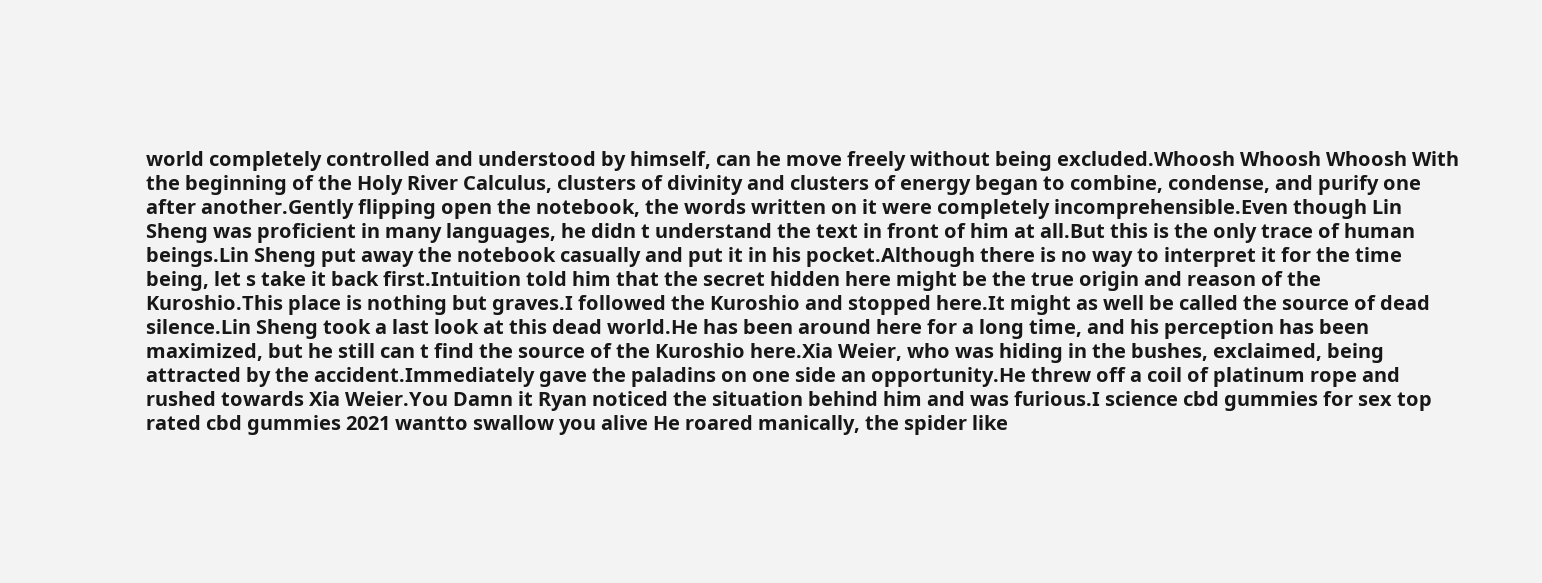world completely controlled and understood by himself, can he move freely without being excluded.Whoosh Whoosh Whoosh With the beginning of the Holy River Calculus, clusters of divinity and clusters of energy began to combine, condense, and purify one after another.Gently flipping open the notebook, the words written on it were completely incomprehensible.Even though Lin Sheng was proficient in many languages, he didn t understand the text in front of him at all.But this is the only trace of human beings.Lin Sheng put away the notebook casually and put it in his pocket.Although there is no way to interpret it for the time being, let s take it back first.Intuition told him that the secret hidden here might be the true origin and reason of the Kuroshio.This place is nothing but graves.I followed the Kuroshio and stopped here.It might as well be called the source of dead silence.Lin Sheng took a last look at this dead world.He has been around here for a long time, and his perception has been maximized, but he still can t find the source of the Kuroshio here.Xia Weier, who was hiding in the bushes, exclaimed, being attracted by the accident.Immediately gave the paladins on one side an opportunity.He threw off a coil of platinum rope and rushed towards Xia Weier.You Damn it Ryan noticed the situation behind him and was furious.I science cbd gummies for sex top rated cbd gummies 2021 wantto swallow you alive He roared manically, the spider like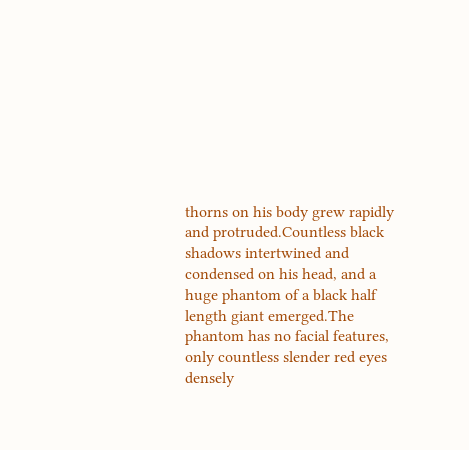thorns on his body grew rapidly and protruded.Countless black shadows intertwined and condensed on his head, and a huge phantom of a black half length giant emerged.The phantom has no facial features, only countless slender red eyes densely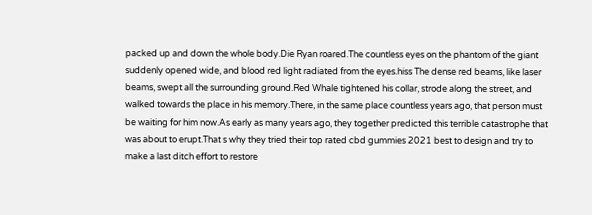packed up and down the whole body.Die Ryan roared.The countless eyes on the phantom of the giant suddenly opened wide, and blood red light radiated from the eyes.hiss The dense red beams, like laser beams, swept all the surrounding ground.Red Whale tightened his collar, strode along the street, and walked towards the place in his memory.There, in the same place countless years ago, that person must be waiting for him now.As early as many years ago, they together predicted this terrible catastrophe that was about to erupt.That s why they tried their top rated cbd gummies 2021 best to design and try to make a last ditch effort to restore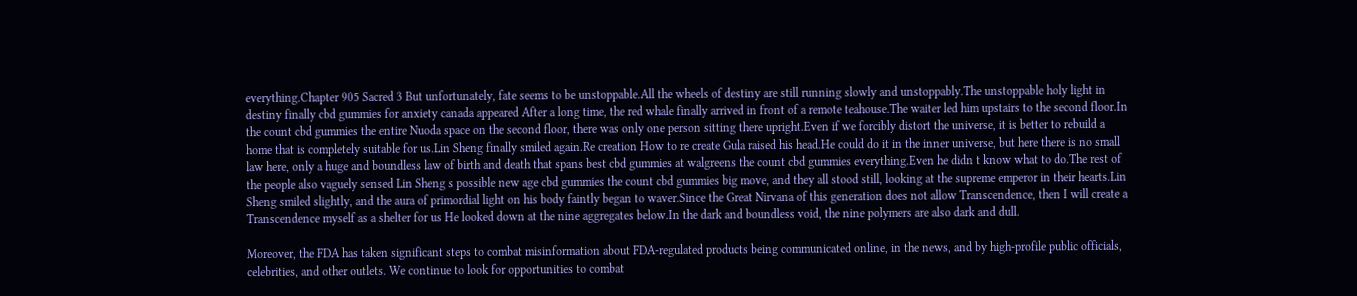everything.Chapter 905 Sacred 3 But unfortunately, fate seems to be unstoppable.All the wheels of destiny are still running slowly and unstoppably.The unstoppable holy light in destiny finally cbd gummies for anxiety canada appeared After a long time, the red whale finally arrived in front of a remote teahouse.The waiter led him upstairs to the second floor.In the count cbd gummies the entire Nuoda space on the second floor, there was only one person sitting there upright.Even if we forcibly distort the universe, it is better to rebuild a home that is completely suitable for us.Lin Sheng finally smiled again.Re creation How to re create Gula raised his head.He could do it in the inner universe, but here there is no small law here, only a huge and boundless law of birth and death that spans best cbd gummies at walgreens the count cbd gummies everything.Even he didn t know what to do.The rest of the people also vaguely sensed Lin Sheng s possible new age cbd gummies the count cbd gummies big move, and they all stood still, looking at the supreme emperor in their hearts.Lin Sheng smiled slightly, and the aura of primordial light on his body faintly began to waver.Since the Great Nirvana of this generation does not allow Transcendence, then I will create a Transcendence myself as a shelter for us He looked down at the nine aggregates below.In the dark and boundless void, the nine polymers are also dark and dull.

Moreover, the FDA has taken significant steps to combat misinformation about FDA-regulated products being communicated online, in the news, and by high-profile public officials, celebrities, and other outlets. We continue to look for opportunities to combat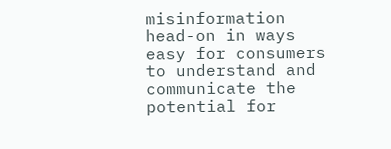misinformation head-on in ways easy for consumers to understand and communicate the potential for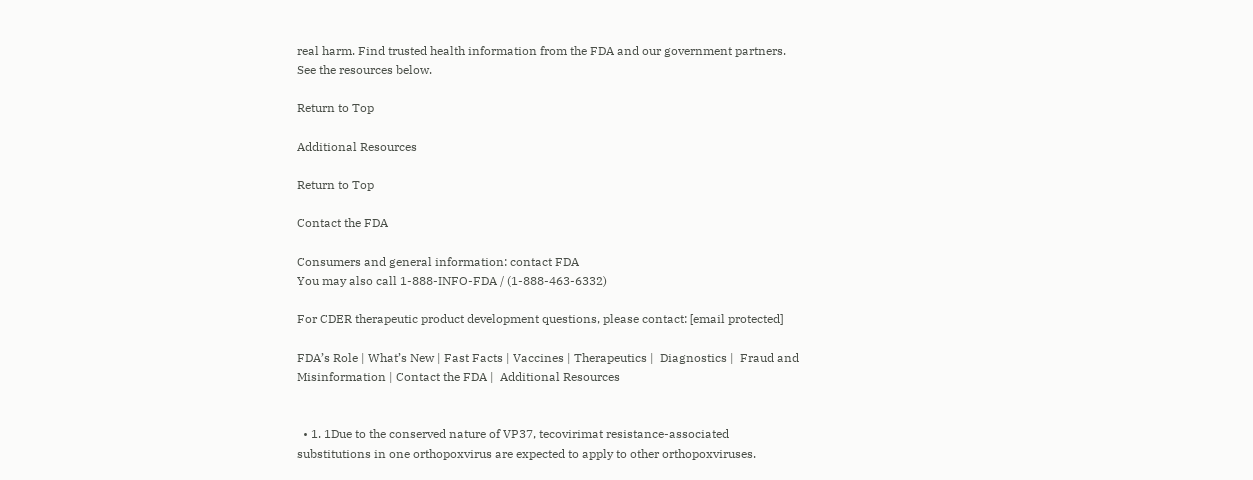real harm. Find trusted health information from the FDA and our government partners. See the resources below.

Return to Top

Additional Resources

Return to Top

Contact the FDA

Consumers and general information: contact FDA
You may also call 1-888-INFO-FDA / (1-888-463-6332)

For CDER therapeutic product development questions, please contact: [email protected]

FDA’s Role | What’s New | Fast Facts | Vaccines | Therapeutics |  Diagnostics |  Fraud and Misinformation | Contact the FDA |  Additional Resources


  • 1. 1Due to the conserved nature of VP37, tecovirimat resistance-associated substitutions in one orthopoxvirus are expected to apply to other orthopoxviruses.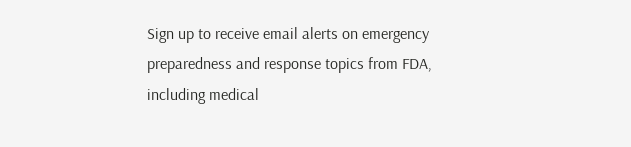Sign up to receive email alerts on emergency preparedness and response topics from FDA, including medical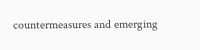countermeasures and emerging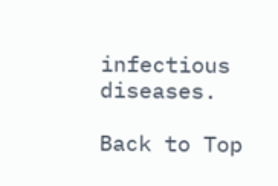infectious diseases.

Back to Top